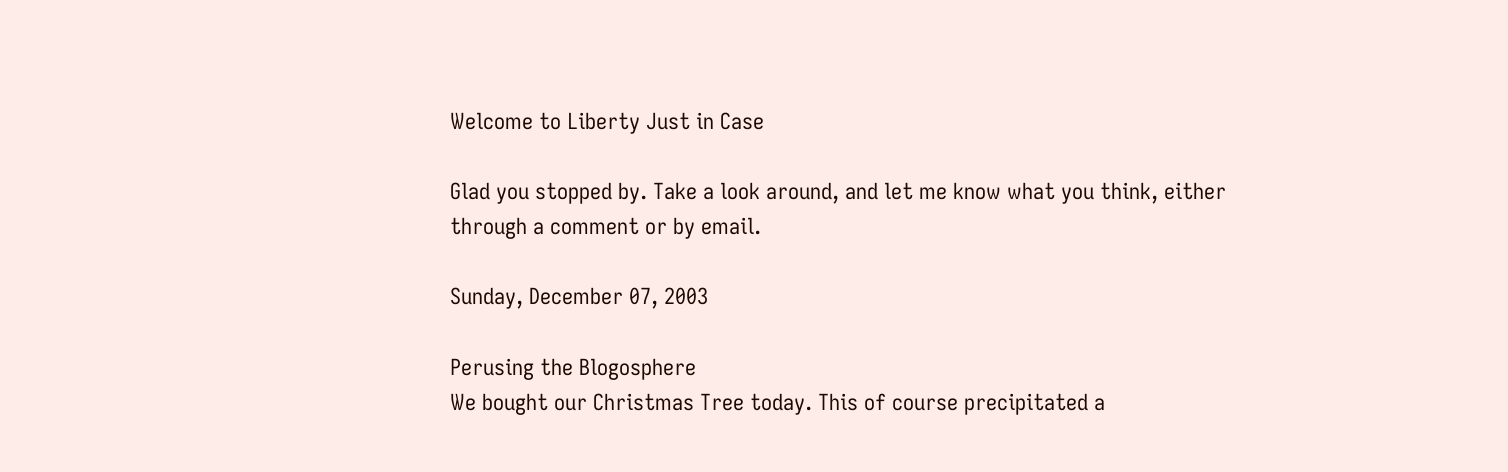Welcome to Liberty Just in Case

Glad you stopped by. Take a look around, and let me know what you think, either through a comment or by email.

Sunday, December 07, 2003

Perusing the Blogosphere
We bought our Christmas Tree today. This of course precipitated a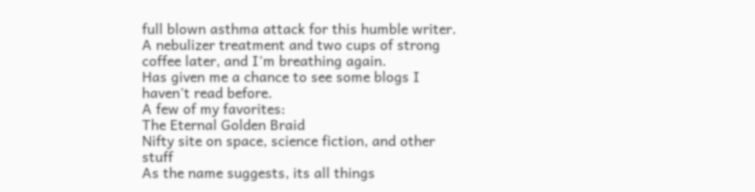full blown asthma attack for this humble writer.
A nebulizer treatment and two cups of strong coffee later, and I'm breathing again.
Has given me a chance to see some blogs I haven't read before.
A few of my favorites:
The Eternal Golden Braid
Nifty site on space, science fiction, and other stuff
As the name suggests, its all things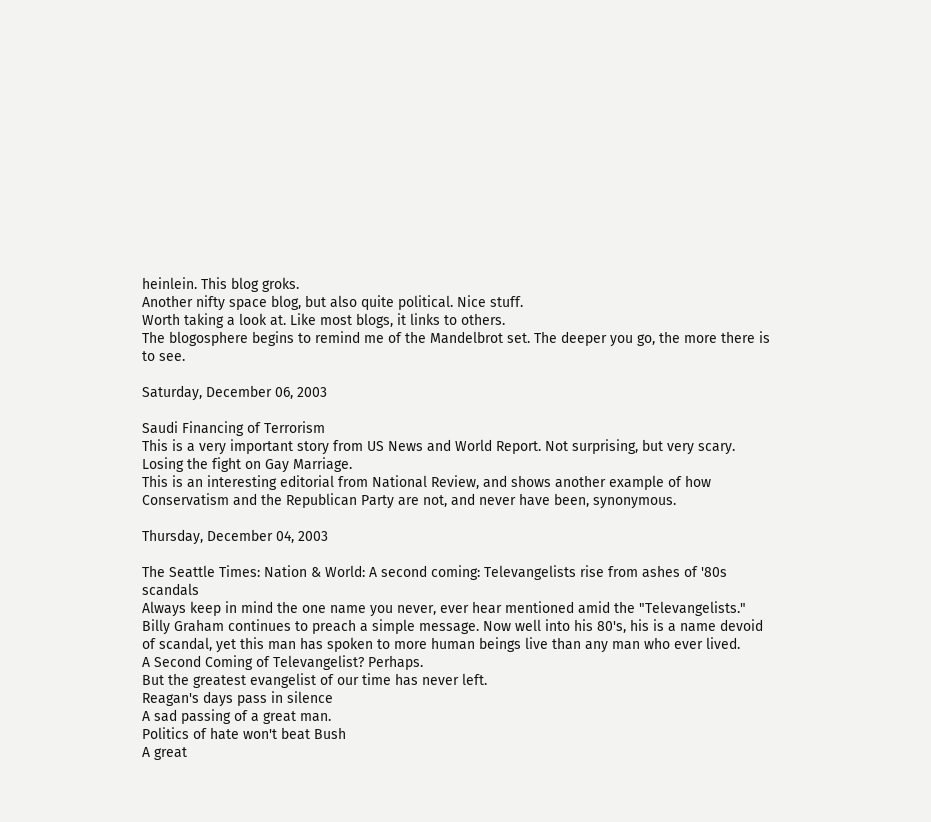heinlein. This blog groks.
Another nifty space blog, but also quite political. Nice stuff.
Worth taking a look at. Like most blogs, it links to others.
The blogosphere begins to remind me of the Mandelbrot set. The deeper you go, the more there is to see.

Saturday, December 06, 2003

Saudi Financing of Terrorism
This is a very important story from US News and World Report. Not surprising, but very scary.
Losing the fight on Gay Marriage.
This is an interesting editorial from National Review, and shows another example of how Conservatism and the Republican Party are not, and never have been, synonymous.

Thursday, December 04, 2003

The Seattle Times: Nation & World: A second coming: Televangelists rise from ashes of '80s scandals
Always keep in mind the one name you never, ever hear mentioned amid the "Televangelists."
Billy Graham continues to preach a simple message. Now well into his 80's, his is a name devoid of scandal, yet this man has spoken to more human beings live than any man who ever lived.
A Second Coming of Televangelist? Perhaps.
But the greatest evangelist of our time has never left.
Reagan's days pass in silence
A sad passing of a great man.
Politics of hate won't beat Bush
A great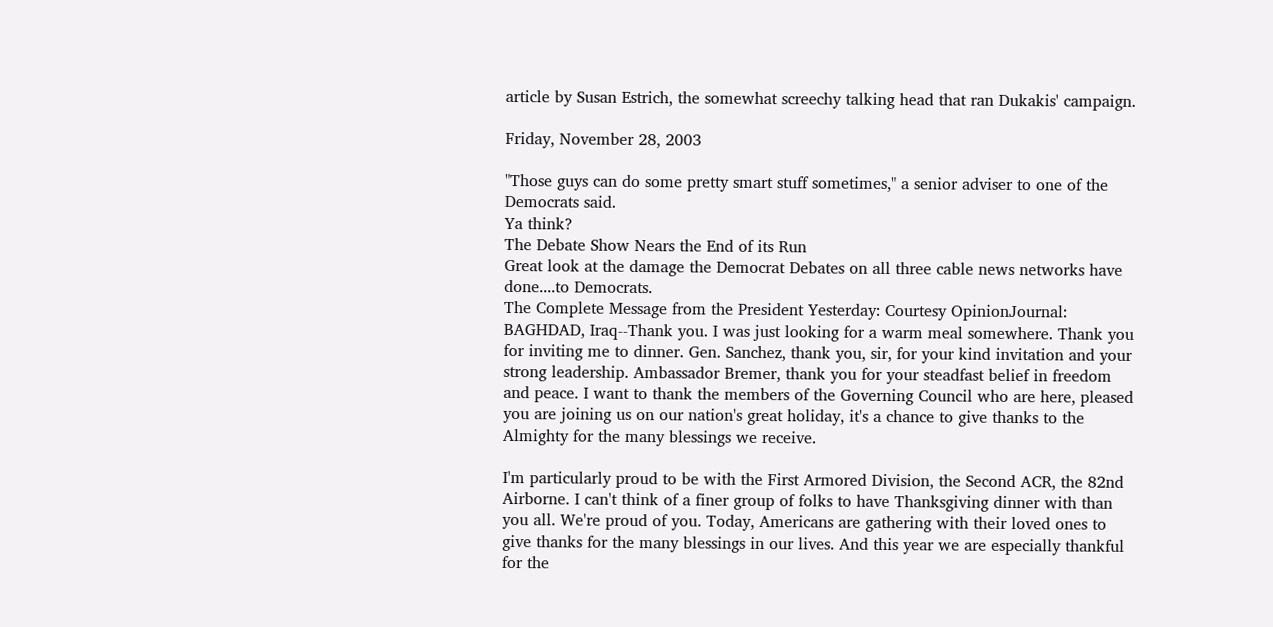article by Susan Estrich, the somewhat screechy talking head that ran Dukakis' campaign.

Friday, November 28, 2003

"Those guys can do some pretty smart stuff sometimes," a senior adviser to one of the Democrats said.
Ya think?
The Debate Show Nears the End of its Run
Great look at the damage the Democrat Debates on all three cable news networks have done....to Democrats.
The Complete Message from the President Yesterday: Courtesy OpinionJournal:
BAGHDAD, Iraq--Thank you. I was just looking for a warm meal somewhere. Thank you for inviting me to dinner. Gen. Sanchez, thank you, sir, for your kind invitation and your strong leadership. Ambassador Bremer, thank you for your steadfast belief in freedom and peace. I want to thank the members of the Governing Council who are here, pleased you are joining us on our nation's great holiday, it's a chance to give thanks to the Almighty for the many blessings we receive.

I'm particularly proud to be with the First Armored Division, the Second ACR, the 82nd Airborne. I can't think of a finer group of folks to have Thanksgiving dinner with than you all. We're proud of you. Today, Americans are gathering with their loved ones to give thanks for the many blessings in our lives. And this year we are especially thankful for the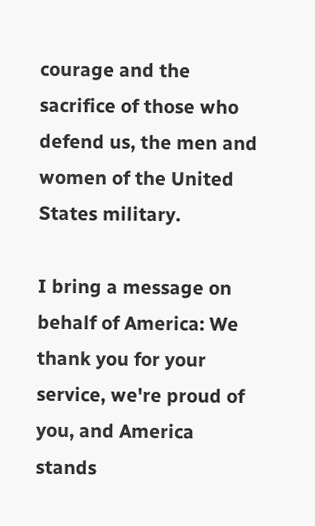courage and the sacrifice of those who defend us, the men and women of the United States military.

I bring a message on behalf of America: We thank you for your service, we're proud of you, and America stands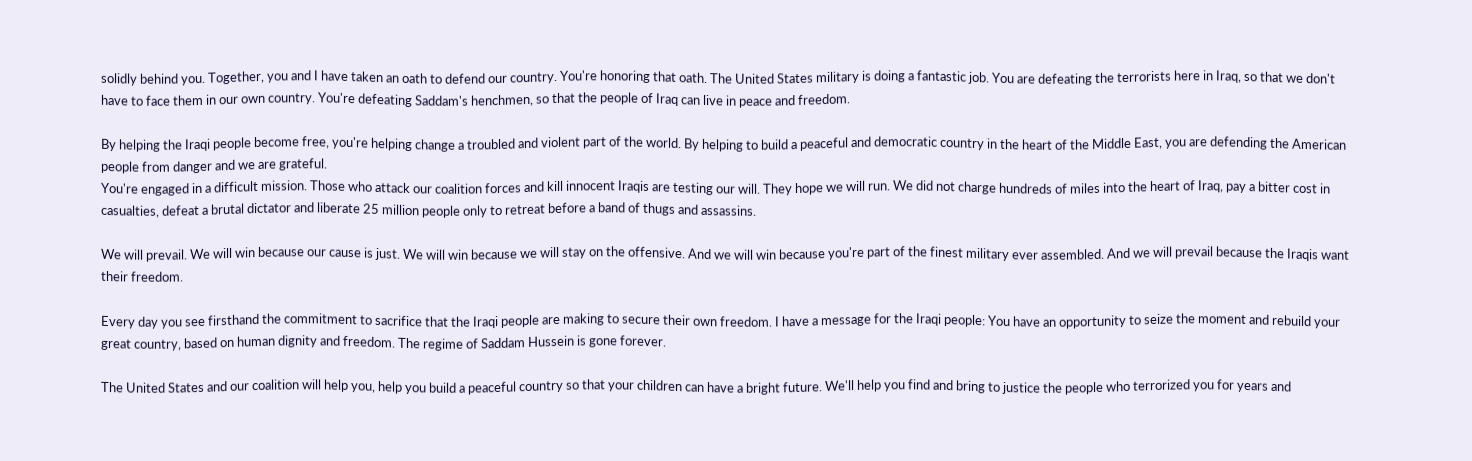solidly behind you. Together, you and I have taken an oath to defend our country. You're honoring that oath. The United States military is doing a fantastic job. You are defeating the terrorists here in Iraq, so that we don't have to face them in our own country. You're defeating Saddam's henchmen, so that the people of Iraq can live in peace and freedom.

By helping the Iraqi people become free, you're helping change a troubled and violent part of the world. By helping to build a peaceful and democratic country in the heart of the Middle East, you are defending the American people from danger and we are grateful.
You're engaged in a difficult mission. Those who attack our coalition forces and kill innocent Iraqis are testing our will. They hope we will run. We did not charge hundreds of miles into the heart of Iraq, pay a bitter cost in casualties, defeat a brutal dictator and liberate 25 million people only to retreat before a band of thugs and assassins.

We will prevail. We will win because our cause is just. We will win because we will stay on the offensive. And we will win because you're part of the finest military ever assembled. And we will prevail because the Iraqis want their freedom.

Every day you see firsthand the commitment to sacrifice that the Iraqi people are making to secure their own freedom. I have a message for the Iraqi people: You have an opportunity to seize the moment and rebuild your great country, based on human dignity and freedom. The regime of Saddam Hussein is gone forever.

The United States and our coalition will help you, help you build a peaceful country so that your children can have a bright future. We'll help you find and bring to justice the people who terrorized you for years and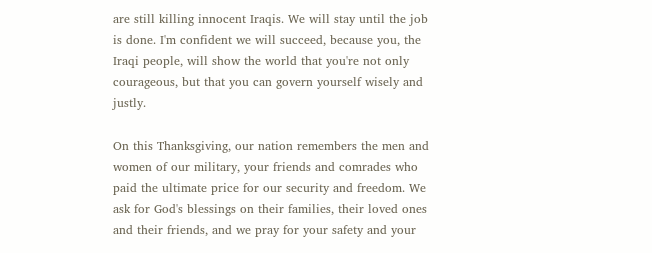are still killing innocent Iraqis. We will stay until the job is done. I'm confident we will succeed, because you, the Iraqi people, will show the world that you're not only courageous, but that you can govern yourself wisely and justly.

On this Thanksgiving, our nation remembers the men and women of our military, your friends and comrades who paid the ultimate price for our security and freedom. We ask for God's blessings on their families, their loved ones and their friends, and we pray for your safety and your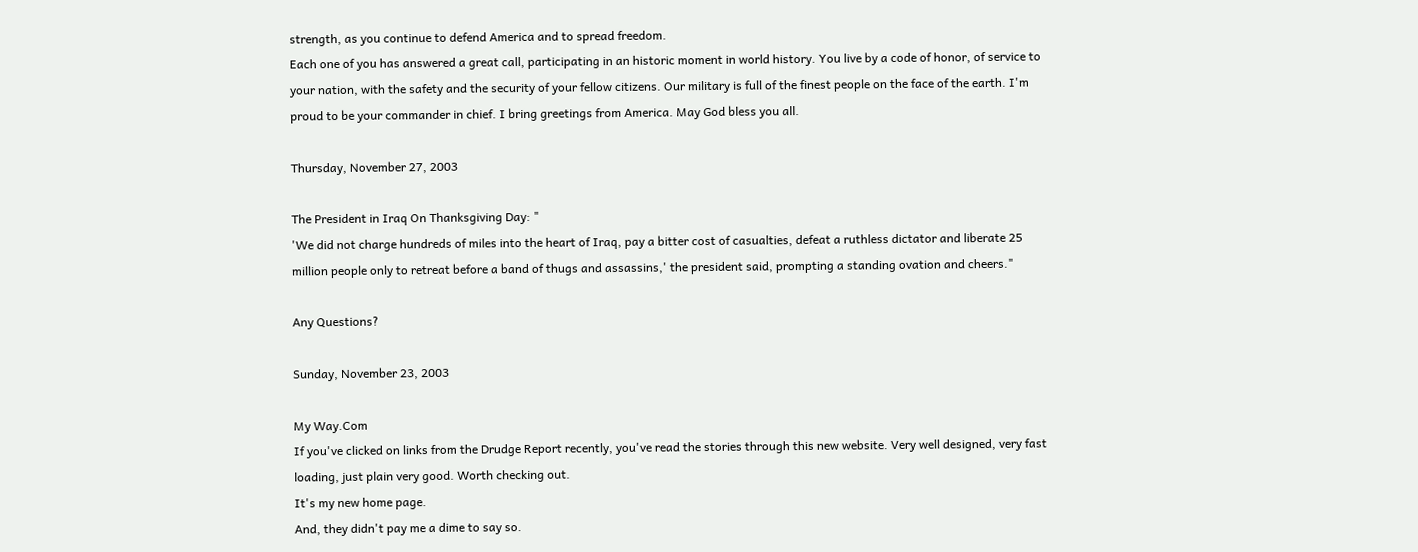strength, as you continue to defend America and to spread freedom.
Each one of you has answered a great call, participating in an historic moment in world history. You live by a code of honor, of service to your nation, with the safety and the security of your fellow citizens. Our military is full of the finest people on the face of the earth. I'm proud to be your commander in chief. I bring greetings from America. May God bless you all.

Thursday, November 27, 2003

The President in Iraq On Thanksgiving Day: "
'We did not charge hundreds of miles into the heart of Iraq, pay a bitter cost of casualties, defeat a ruthless dictator and liberate 25 million people only to retreat before a band of thugs and assassins,' the president said, prompting a standing ovation and cheers."

Any Questions?

Sunday, November 23, 2003

My Way.Com
If you've clicked on links from the Drudge Report recently, you've read the stories through this new website. Very well designed, very fast loading, just plain very good. Worth checking out.
It's my new home page.
And, they didn't pay me a dime to say so.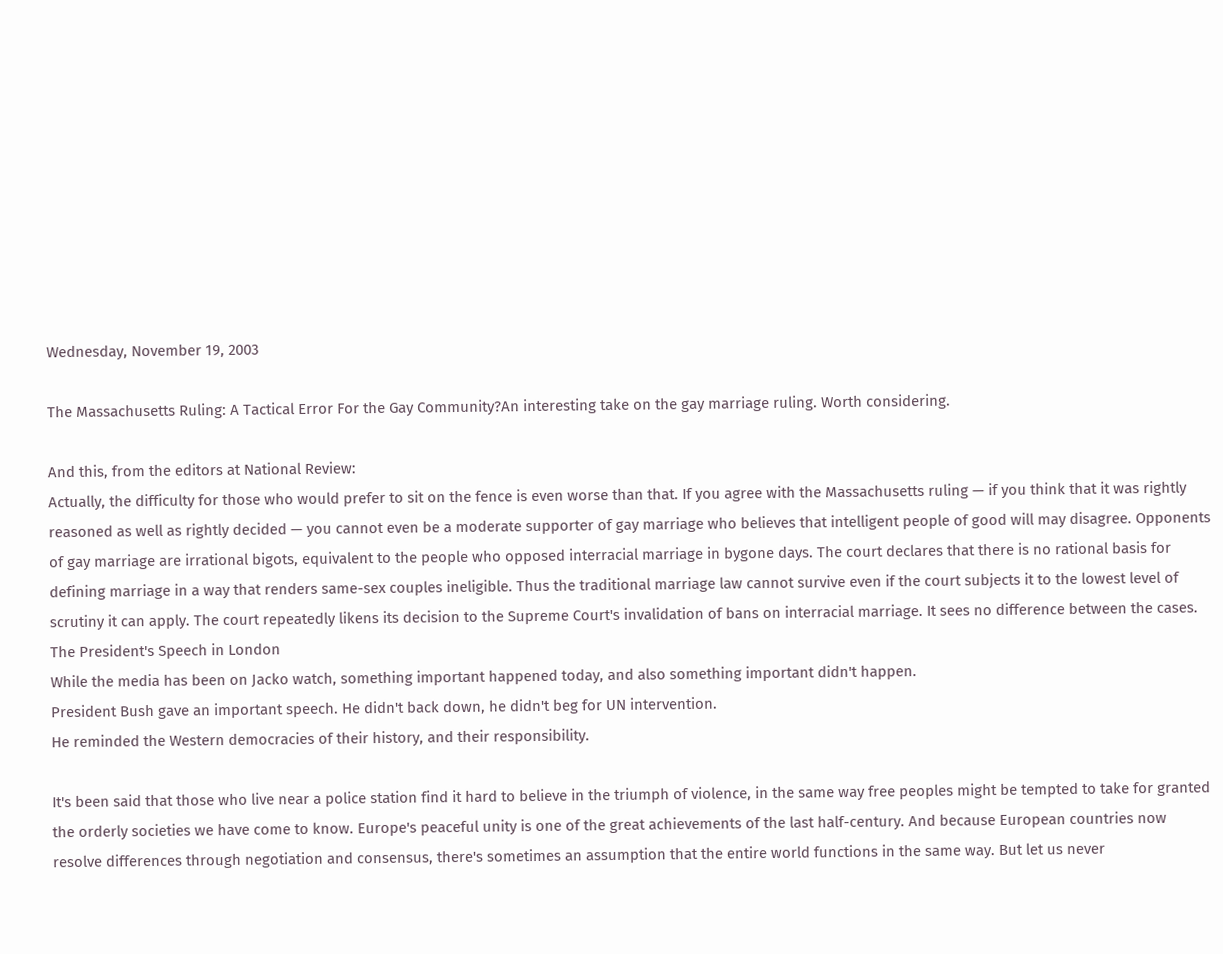Wednesday, November 19, 2003

The Massachusetts Ruling: A Tactical Error For the Gay Community?An interesting take on the gay marriage ruling. Worth considering.

And this, from the editors at National Review:
Actually, the difficulty for those who would prefer to sit on the fence is even worse than that. If you agree with the Massachusetts ruling — if you think that it was rightly reasoned as well as rightly decided — you cannot even be a moderate supporter of gay marriage who believes that intelligent people of good will may disagree. Opponents of gay marriage are irrational bigots, equivalent to the people who opposed interracial marriage in bygone days. The court declares that there is no rational basis for defining marriage in a way that renders same-sex couples ineligible. Thus the traditional marriage law cannot survive even if the court subjects it to the lowest level of scrutiny it can apply. The court repeatedly likens its decision to the Supreme Court's invalidation of bans on interracial marriage. It sees no difference between the cases.
The President's Speech in London
While the media has been on Jacko watch, something important happened today, and also something important didn't happen.
President Bush gave an important speech. He didn't back down, he didn't beg for UN intervention.
He reminded the Western democracies of their history, and their responsibility.

It's been said that those who live near a police station find it hard to believe in the triumph of violence, in the same way free peoples might be tempted to take for granted the orderly societies we have come to know. Europe's peaceful unity is one of the great achievements of the last half-century. And because European countries now resolve differences through negotiation and consensus, there's sometimes an assumption that the entire world functions in the same way. But let us never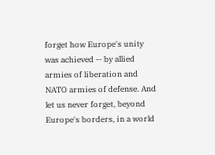forget how Europe's unity was achieved -- by allied armies of liberation and NATO armies of defense. And let us never forget, beyond Europe's borders, in a world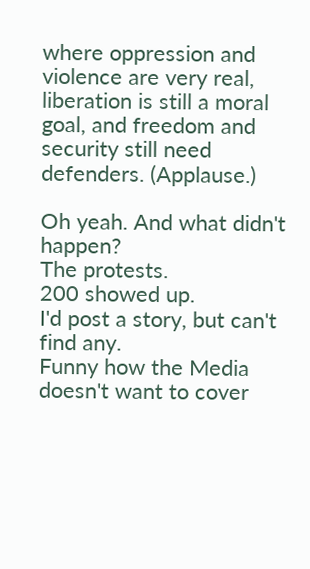where oppression and violence are very real, liberation is still a moral goal, and freedom and security still need defenders. (Applause.)

Oh yeah. And what didn't happen?
The protests.
200 showed up.
I'd post a story, but can't find any.
Funny how the Media doesn't want to cover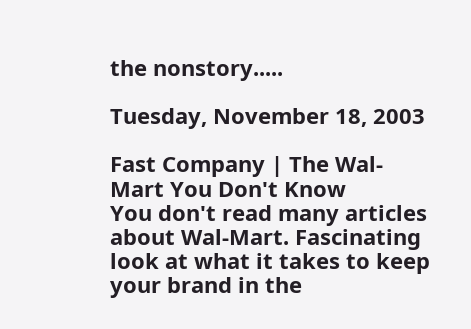the nonstory.....

Tuesday, November 18, 2003

Fast Company | The Wal-Mart You Don't Know
You don't read many articles about Wal-Mart. Fascinating look at what it takes to keep your brand in the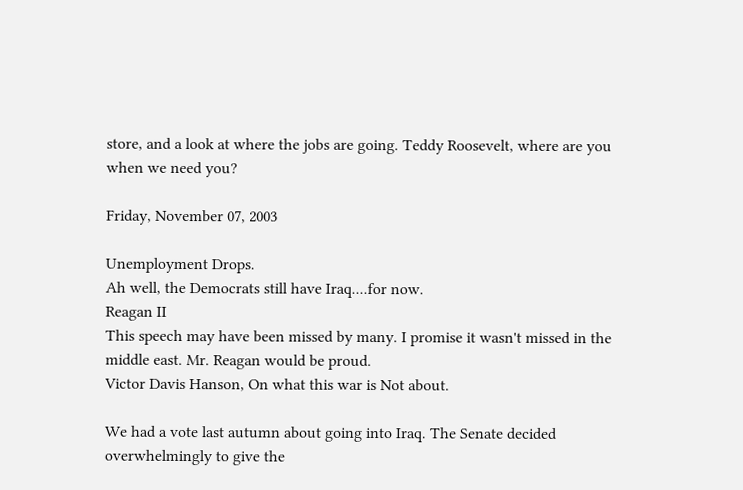store, and a look at where the jobs are going. Teddy Roosevelt, where are you when we need you?

Friday, November 07, 2003

Unemployment Drops.
Ah well, the Democrats still have Iraq....for now.
Reagan II
This speech may have been missed by many. I promise it wasn't missed in the middle east. Mr. Reagan would be proud.
Victor Davis Hanson, On what this war is Not about.

We had a vote last autumn about going into Iraq. The Senate decided overwhelmingly to give the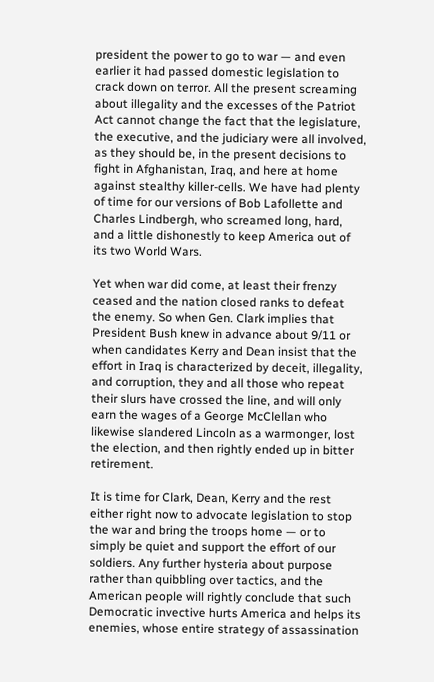president the power to go to war — and even earlier it had passed domestic legislation to crack down on terror. All the present screaming about illegality and the excesses of the Patriot Act cannot change the fact that the legislature, the executive, and the judiciary were all involved, as they should be, in the present decisions to fight in Afghanistan, Iraq, and here at home against stealthy killer-cells. We have had plenty of time for our versions of Bob Lafollette and Charles Lindbergh, who screamed long, hard, and a little dishonestly to keep America out of its two World Wars.

Yet when war did come, at least their frenzy ceased and the nation closed ranks to defeat the enemy. So when Gen. Clark implies that President Bush knew in advance about 9/11 or when candidates Kerry and Dean insist that the effort in Iraq is characterized by deceit, illegality, and corruption, they and all those who repeat their slurs have crossed the line, and will only earn the wages of a George McClellan who likewise slandered Lincoln as a warmonger, lost the election, and then rightly ended up in bitter retirement.

It is time for Clark, Dean, Kerry and the rest either right now to advocate legislation to stop the war and bring the troops home — or to simply be quiet and support the effort of our soldiers. Any further hysteria about purpose rather than quibbling over tactics, and the American people will rightly conclude that such Democratic invective hurts America and helps its enemies, whose entire strategy of assassination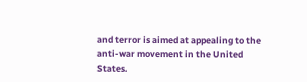and terror is aimed at appealing to the anti-war movement in the United States.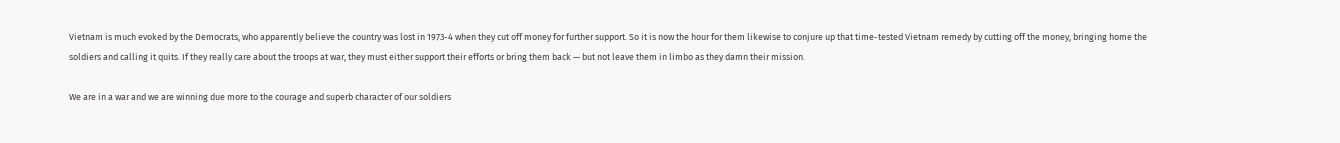Vietnam is much evoked by the Democrats, who apparently believe the country was lost in 1973-4 when they cut off money for further support. So it is now the hour for them likewise to conjure up that time-tested Vietnam remedy by cutting off the money, bringing home the soldiers and calling it quits. If they really care about the troops at war, they must either support their efforts or bring them back — but not leave them in limbo as they damn their mission.

We are in a war and we are winning due more to the courage and superb character of our soldiers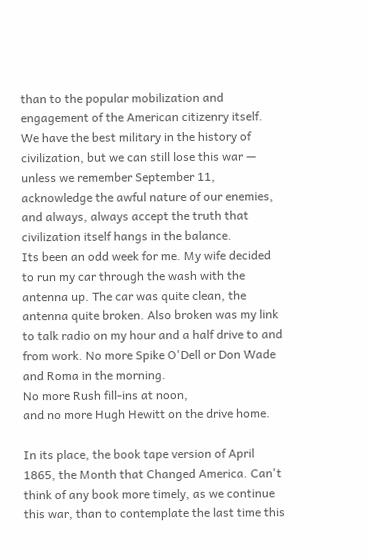than to the popular mobilization and engagement of the American citizenry itself. We have the best military in the history of civilization, but we can still lose this war — unless we remember September 11, acknowledge the awful nature of our enemies, and always, always accept the truth that civilization itself hangs in the balance.
Its been an odd week for me. My wife decided to run my car through the wash with the antenna up. The car was quite clean, the antenna quite broken. Also broken was my link to talk radio on my hour and a half drive to and from work. No more Spike O'Dell or Don Wade and Roma in the morning.
No more Rush fill-ins at noon,
and no more Hugh Hewitt on the drive home.

In its place, the book tape version of April 1865, the Month that Changed America. Can't think of any book more timely, as we continue this war, than to contemplate the last time this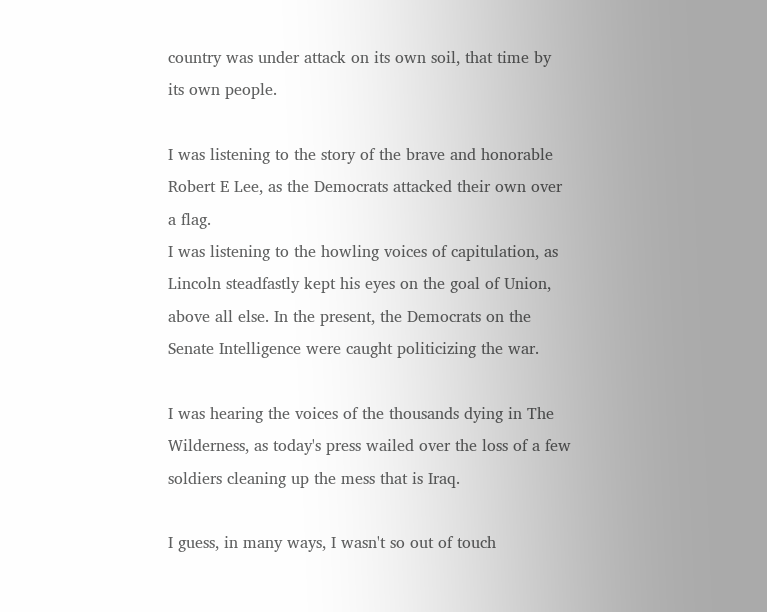country was under attack on its own soil, that time by its own people.

I was listening to the story of the brave and honorable Robert E Lee, as the Democrats attacked their own over a flag.
I was listening to the howling voices of capitulation, as Lincoln steadfastly kept his eyes on the goal of Union, above all else. In the present, the Democrats on the Senate Intelligence were caught politicizing the war.

I was hearing the voices of the thousands dying in The Wilderness, as today's press wailed over the loss of a few soldiers cleaning up the mess that is Iraq.

I guess, in many ways, I wasn't so out of touch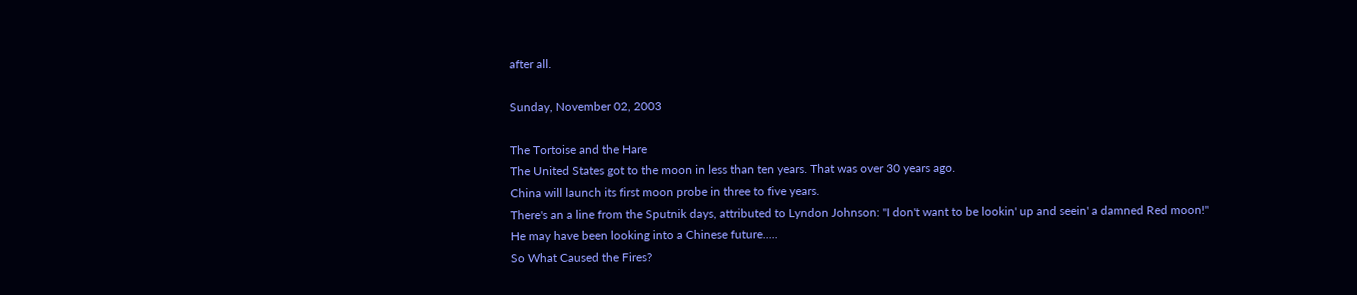after all.

Sunday, November 02, 2003

The Tortoise and the Hare
The United States got to the moon in less than ten years. That was over 30 years ago.
China will launch its first moon probe in three to five years.
There's an a line from the Sputnik days, attributed to Lyndon Johnson: "I don't want to be lookin' up and seein' a damned Red moon!"
He may have been looking into a Chinese future.....
So What Caused the Fires?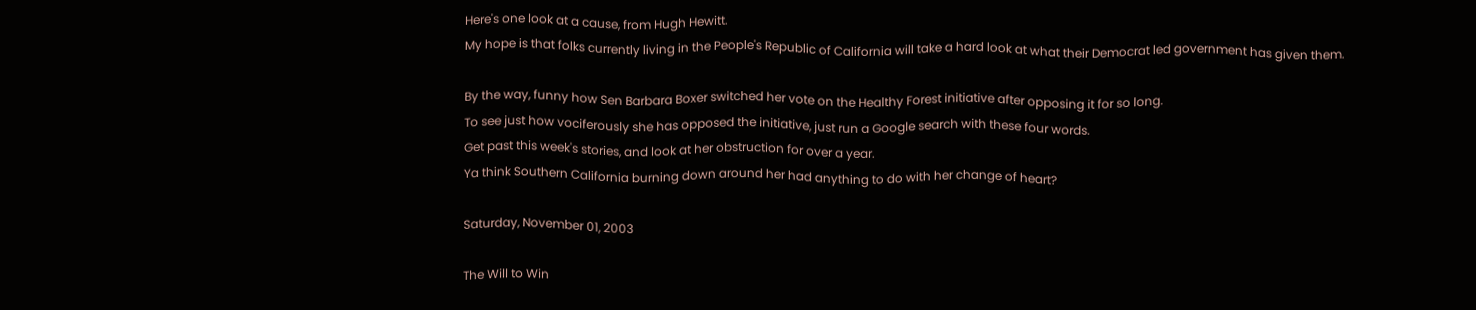Here's one look at a cause, from Hugh Hewitt.
My hope is that folks currently living in the People's Republic of California will take a hard look at what their Democrat led government has given them.

By the way, funny how Sen Barbara Boxer switched her vote on the Healthy Forest initiative after opposing it for so long.
To see just how vociferously she has opposed the initiative, just run a Google search with these four words.
Get past this week's stories, and look at her obstruction for over a year.
Ya think Southern California burning down around her had anything to do with her change of heart?

Saturday, November 01, 2003

The Will to Win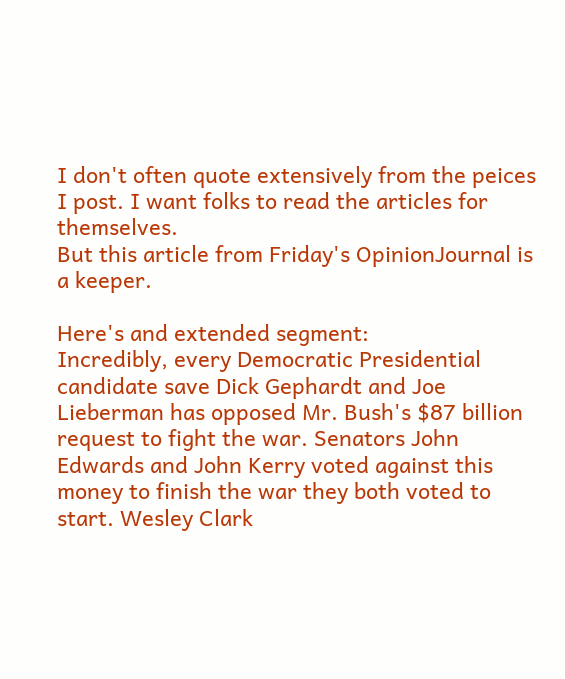I don't often quote extensively from the peices I post. I want folks to read the articles for themselves.
But this article from Friday's OpinionJournal is a keeper.

Here's and extended segment:
Incredibly, every Democratic Presidential candidate save Dick Gephardt and Joe Lieberman has opposed Mr. Bush's $87 billion request to fight the war. Senators John Edwards and John Kerry voted against this money to finish the war they both voted to start. Wesley Clark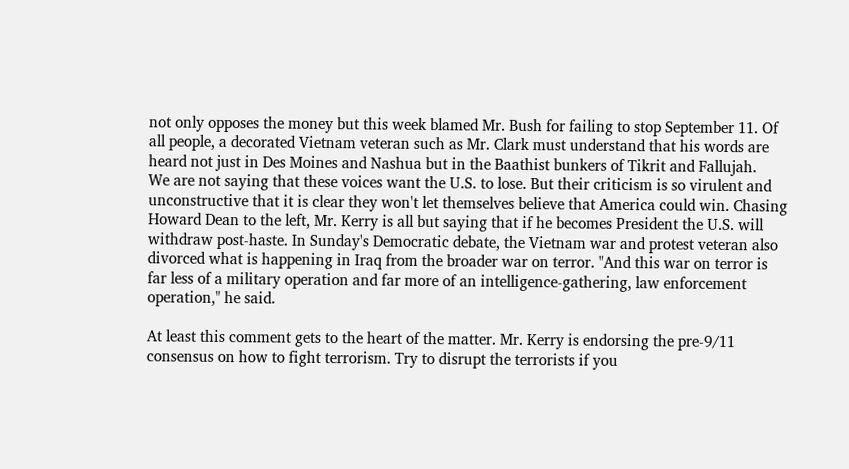not only opposes the money but this week blamed Mr. Bush for failing to stop September 11. Of all people, a decorated Vietnam veteran such as Mr. Clark must understand that his words are heard not just in Des Moines and Nashua but in the Baathist bunkers of Tikrit and Fallujah.
We are not saying that these voices want the U.S. to lose. But their criticism is so virulent and unconstructive that it is clear they won't let themselves believe that America could win. Chasing Howard Dean to the left, Mr. Kerry is all but saying that if he becomes President the U.S. will withdraw post-haste. In Sunday's Democratic debate, the Vietnam war and protest veteran also divorced what is happening in Iraq from the broader war on terror. "And this war on terror is far less of a military operation and far more of an intelligence-gathering, law enforcement operation," he said.

At least this comment gets to the heart of the matter. Mr. Kerry is endorsing the pre-9/11 consensus on how to fight terrorism. Try to disrupt the terrorists if you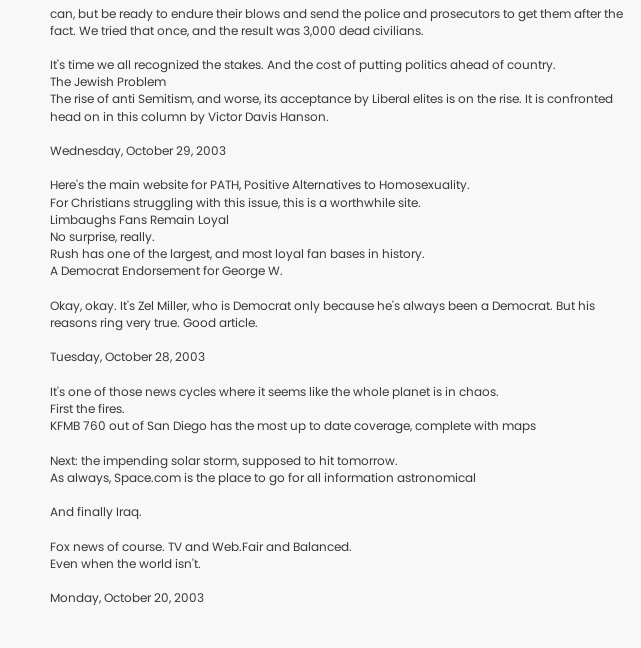can, but be ready to endure their blows and send the police and prosecutors to get them after the fact. We tried that once, and the result was 3,000 dead civilians.

It's time we all recognized the stakes. And the cost of putting politics ahead of country.
The Jewish Problem
The rise of anti Semitism, and worse, its acceptance by Liberal elites is on the rise. It is confronted head on in this column by Victor Davis Hanson.

Wednesday, October 29, 2003

Here's the main website for PATH, Positive Alternatives to Homosexuality.
For Christians struggling with this issue, this is a worthwhile site.
Limbaughs Fans Remain Loyal
No surprise, really.
Rush has one of the largest, and most loyal fan bases in history.
A Democrat Endorsement for George W.

Okay, okay. It's Zel Miller, who is Democrat only because he's always been a Democrat. But his reasons ring very true. Good article.

Tuesday, October 28, 2003

It's one of those news cycles where it seems like the whole planet is in chaos.
First the fires.
KFMB 760 out of San Diego has the most up to date coverage, complete with maps

Next: the impending solar storm, supposed to hit tomorrow.
As always, Space.com is the place to go for all information astronomical

And finally Iraq.

Fox news of course. TV and Web.Fair and Balanced.
Even when the world isn't.

Monday, October 20, 2003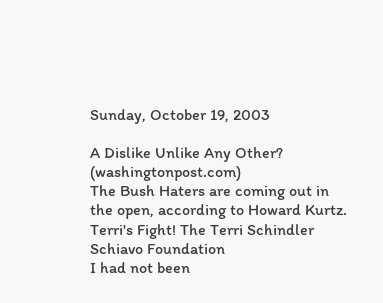Sunday, October 19, 2003

A Dislike Unlike Any Other? (washingtonpost.com)
The Bush Haters are coming out in the open, according to Howard Kurtz.
Terri's Fight! The Terri Schindler Schiavo Foundation
I had not been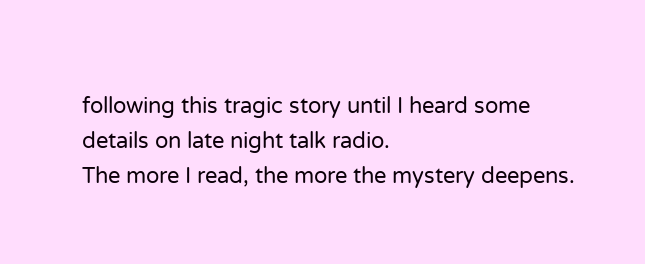following this tragic story until I heard some details on late night talk radio.
The more I read, the more the mystery deepens.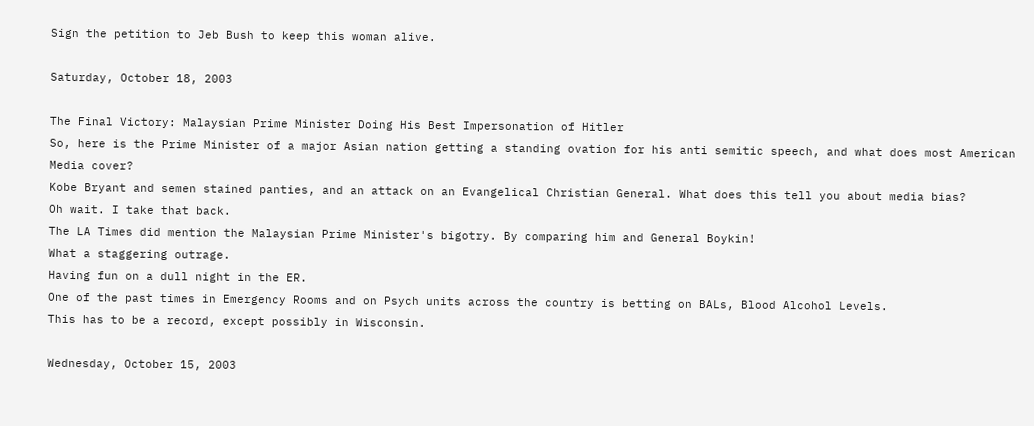Sign the petition to Jeb Bush to keep this woman alive.

Saturday, October 18, 2003

The Final Victory: Malaysian Prime Minister Doing His Best Impersonation of Hitler
So, here is the Prime Minister of a major Asian nation getting a standing ovation for his anti semitic speech, and what does most American Media cover?
Kobe Bryant and semen stained panties, and an attack on an Evangelical Christian General. What does this tell you about media bias?
Oh wait. I take that back.
The LA Times did mention the Malaysian Prime Minister's bigotry. By comparing him and General Boykin!
What a staggering outrage.
Having fun on a dull night in the ER.
One of the past times in Emergency Rooms and on Psych units across the country is betting on BALs, Blood Alcohol Levels.
This has to be a record, except possibly in Wisconsin.

Wednesday, October 15, 2003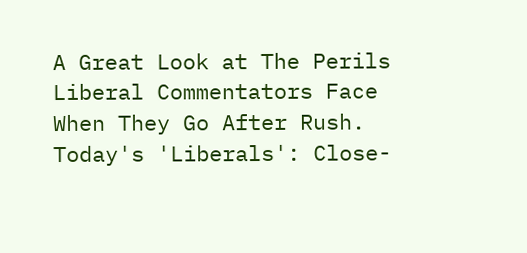A Great Look at The Perils Liberal Commentators Face When They Go After Rush.
Today's 'Liberals': Close-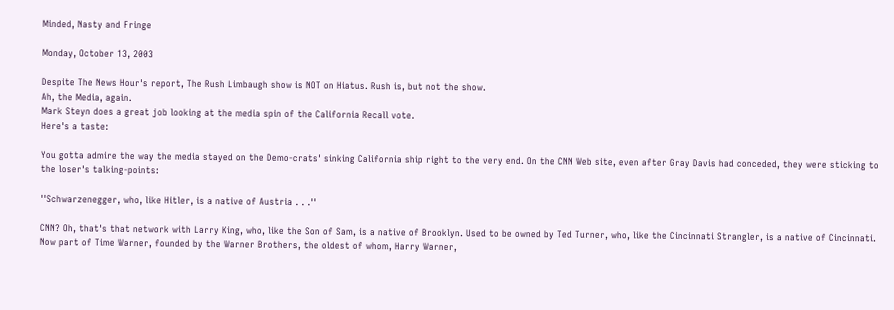Minded, Nasty and Fringe

Monday, October 13, 2003

Despite The News Hour's report, The Rush Limbaugh show is NOT on Hiatus. Rush is, but not the show.
Ah, the Media, again.
Mark Steyn does a great job looking at the media spin of the California Recall vote.
Here's a taste:

You gotta admire the way the media stayed on the Demo-crats' sinking California ship right to the very end. On the CNN Web site, even after Gray Davis had conceded, they were sticking to the loser's talking-points:

''Schwarzenegger, who, like Hitler, is a native of Austria . . .''

CNN? Oh, that's that network with Larry King, who, like the Son of Sam, is a native of Brooklyn. Used to be owned by Ted Turner, who, like the Cincinnati Strangler, is a native of Cincinnati. Now part of Time Warner, founded by the Warner Brothers, the oldest of whom, Harry Warner,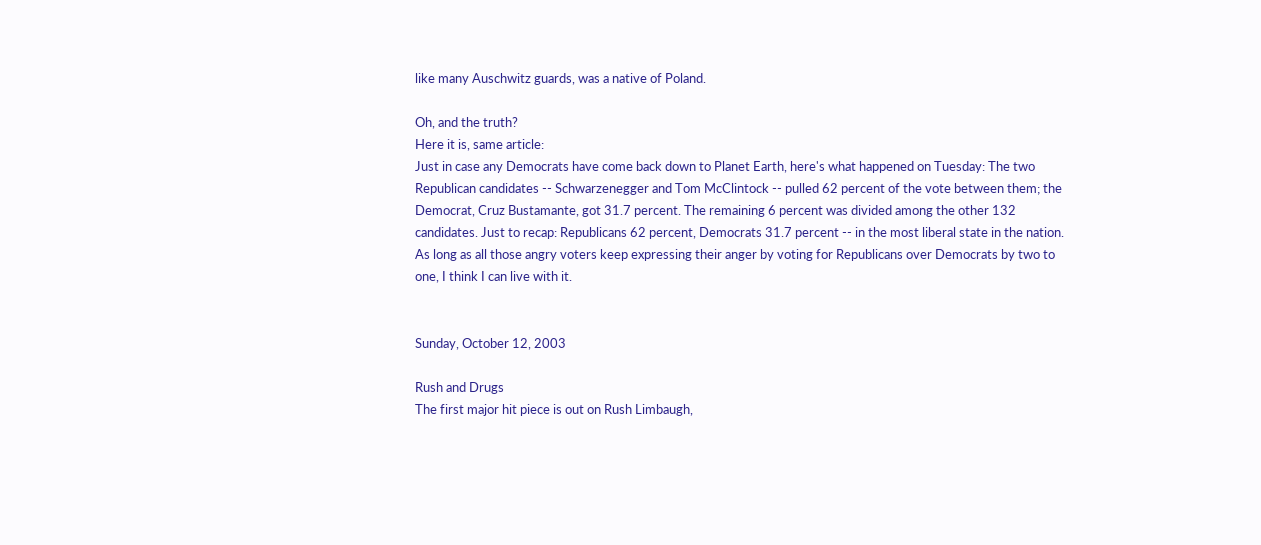like many Auschwitz guards, was a native of Poland.

Oh, and the truth?
Here it is, same article:
Just in case any Democrats have come back down to Planet Earth, here's what happened on Tuesday: The two Republican candidates -- Schwarzenegger and Tom McClintock -- pulled 62 percent of the vote between them; the Democrat, Cruz Bustamante, got 31.7 percent. The remaining 6 percent was divided among the other 132 candidates. Just to recap: Republicans 62 percent, Democrats 31.7 percent -- in the most liberal state in the nation. As long as all those angry voters keep expressing their anger by voting for Republicans over Democrats by two to one, I think I can live with it.


Sunday, October 12, 2003

Rush and Drugs
The first major hit piece is out on Rush Limbaugh,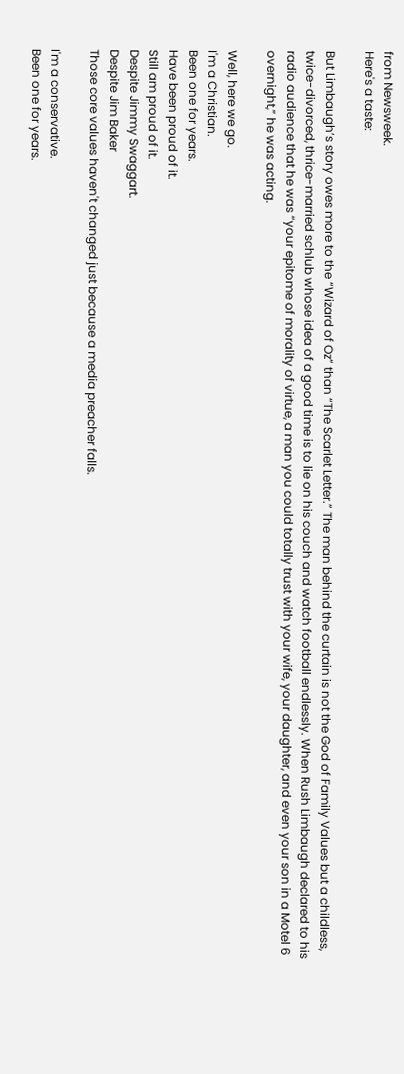from Newsweek.
Here's a taste:

But Limbaugh’s story owes more to the “Wizard of Oz” than “The Scarlet Letter.” The man behind the curtain is not the God of Family Values but a childless, twice-divorced, thrice-married schlub whose idea of a good time is to lie on his couch and watch football endlessly. When Rush Limbaugh declared to his radio audience that he was “your epitome of morality of virtue, a man you could totally trust with your wife, your daughter, and even your son in a Motel 6 overnight,” he was acting.

Well, here we go.
I'm a Christian.
Been one for years.
Have been proud of it.
Still am proud of it.
Despite Jimmy Swaggart.
Despite Jim Baker
Those core values haven't changed just because a media preacher falls.

I'm a conservative.
Been one for years.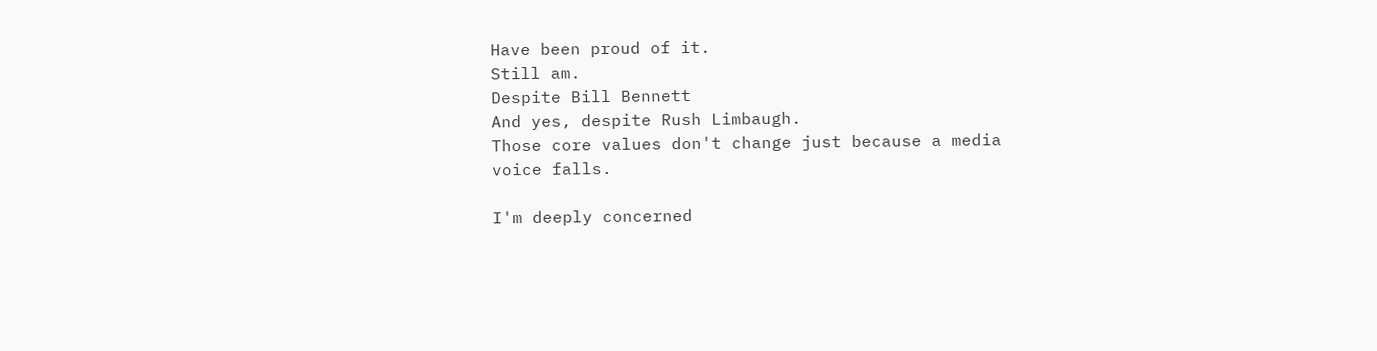Have been proud of it.
Still am.
Despite Bill Bennett
And yes, despite Rush Limbaugh.
Those core values don't change just because a media voice falls.

I'm deeply concerned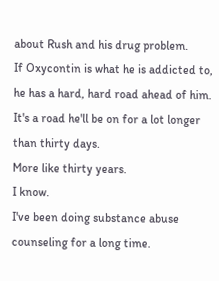about Rush and his drug problem.
If Oxycontin is what he is addicted to, he has a hard, hard road ahead of him.
It's a road he'll be on for a lot longer than thirty days.
More like thirty years.
I know.
I've been doing substance abuse counseling for a long time.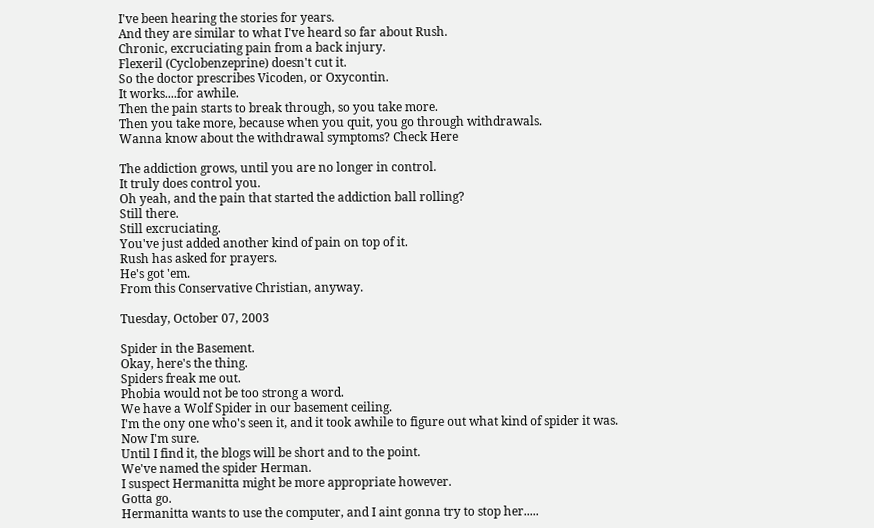I've been hearing the stories for years.
And they are similar to what I've heard so far about Rush.
Chronic, excruciating pain from a back injury.
Flexeril (Cyclobenzeprine) doesn't cut it.
So the doctor prescribes Vicoden, or Oxycontin.
It works....for awhile.
Then the pain starts to break through, so you take more.
Then you take more, because when you quit, you go through withdrawals.
Wanna know about the withdrawal symptoms? Check Here

The addiction grows, until you are no longer in control.
It truly does control you.
Oh yeah, and the pain that started the addiction ball rolling?
Still there.
Still excruciating.
You've just added another kind of pain on top of it.
Rush has asked for prayers.
He's got 'em.
From this Conservative Christian, anyway.

Tuesday, October 07, 2003

Spider in the Basement.
Okay, here's the thing.
Spiders freak me out.
Phobia would not be too strong a word.
We have a Wolf Spider in our basement ceiling.
I'm the ony one who's seen it, and it took awhile to figure out what kind of spider it was.
Now I'm sure.
Until I find it, the blogs will be short and to the point.
We've named the spider Herman.
I suspect Hermanitta might be more appropriate however.
Gotta go.
Hermanitta wants to use the computer, and I aint gonna try to stop her.....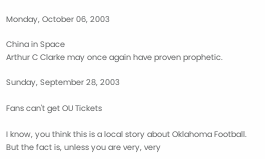Monday, October 06, 2003

China in Space
Arthur C Clarke may once again have proven prophetic.

Sunday, September 28, 2003

Fans can't get OU Tickets

I know, you think this is a local story about Oklahoma Football. But the fact is, unless you are very, very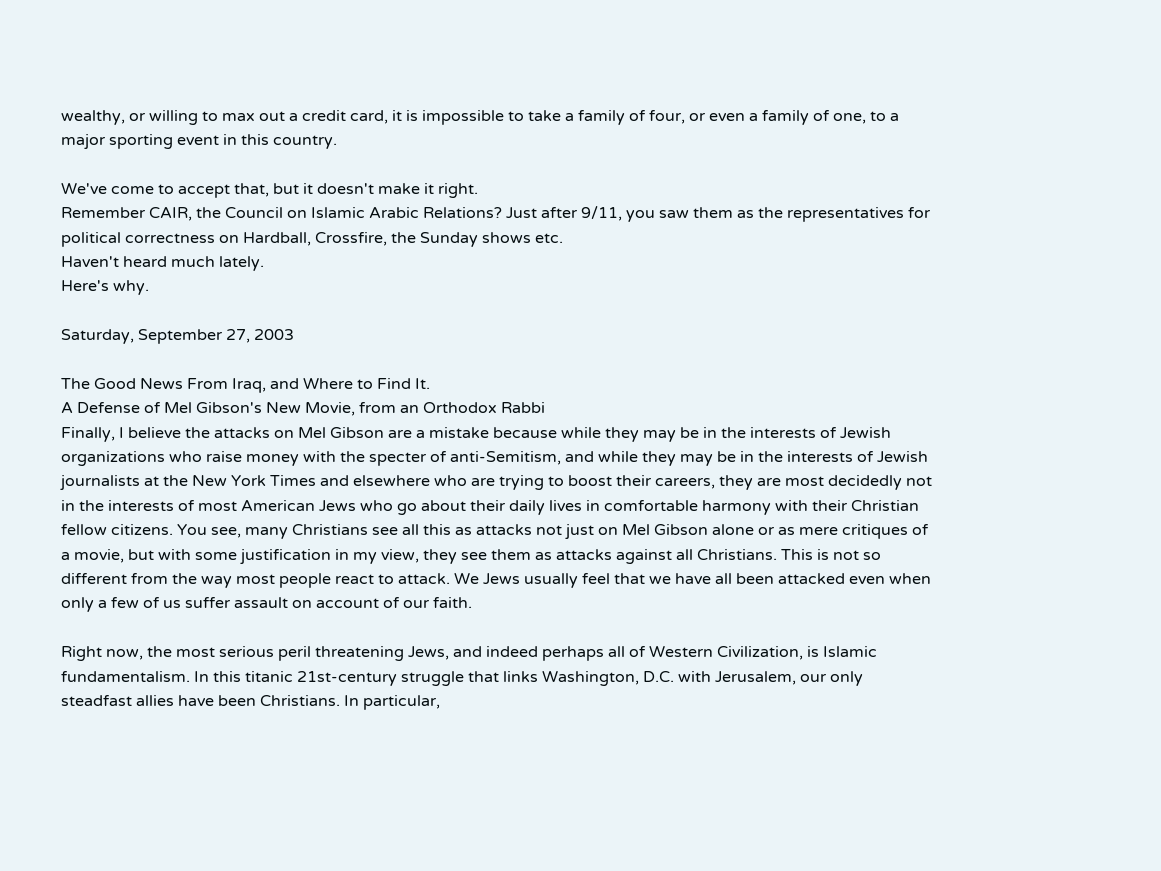wealthy, or willing to max out a credit card, it is impossible to take a family of four, or even a family of one, to a major sporting event in this country.

We've come to accept that, but it doesn't make it right.
Remember CAIR, the Council on Islamic Arabic Relations? Just after 9/11, you saw them as the representatives for political correctness on Hardball, Crossfire, the Sunday shows etc.
Haven't heard much lately.
Here's why.

Saturday, September 27, 2003

The Good News From Iraq, and Where to Find It.
A Defense of Mel Gibson's New Movie, from an Orthodox Rabbi
Finally, I believe the attacks on Mel Gibson are a mistake because while they may be in the interests of Jewish organizations who raise money with the specter of anti-Semitism, and while they may be in the interests of Jewish journalists at the New York Times and elsewhere who are trying to boost their careers, they are most decidedly not in the interests of most American Jews who go about their daily lives in comfortable harmony with their Christian fellow citizens. You see, many Christians see all this as attacks not just on Mel Gibson alone or as mere critiques of a movie, but with some justification in my view, they see them as attacks against all Christians. This is not so different from the way most people react to attack. We Jews usually feel that we have all been attacked even when only a few of us suffer assault on account of our faith.

Right now, the most serious peril threatening Jews, and indeed perhaps all of Western Civilization, is Islamic fundamentalism. In this titanic 21st-century struggle that links Washington, D.C. with Jerusalem, our only steadfast allies have been Christians. In particular,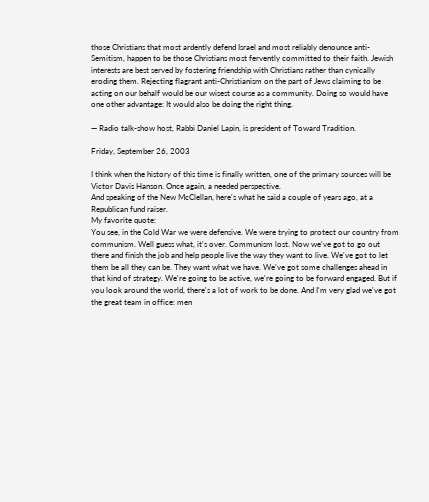those Christians that most ardently defend Israel and most reliably denounce anti-Semitism, happen to be those Christians most fervently committed to their faith. Jewish interests are best served by fostering friendship with Christians rather than cynically eroding them. Rejecting flagrant anti-Christianism on the part of Jews claiming to be acting on our behalf would be our wisest course as a community. Doing so would have one other advantage: It would also be doing the right thing.

— Radio talk-show host, Rabbi Daniel Lapin, is president of Toward Tradition.

Friday, September 26, 2003

I think when the history of this time is finally written, one of the primary sources will be Victor Davis Hanson. Once again, a needed perspective.
And speaking of the New McClellan, here's what he said a couple of years ago, at a Republican fund raiser.
My favorite quote:
You see, in the Cold War we were defensive. We were trying to protect our country from communism. Well guess what, it's over. Communism lost. Now we've got to go out there and finish the job and help people live the way they want to live. We've got to let them be all they can be. They want what we have. We've got some challenges ahead in that kind of strategy. We're going to be active, we're going to be forward engaged. But if you look around the world, there's a lot of work to be done. And I'm very glad we've got the great team in office: men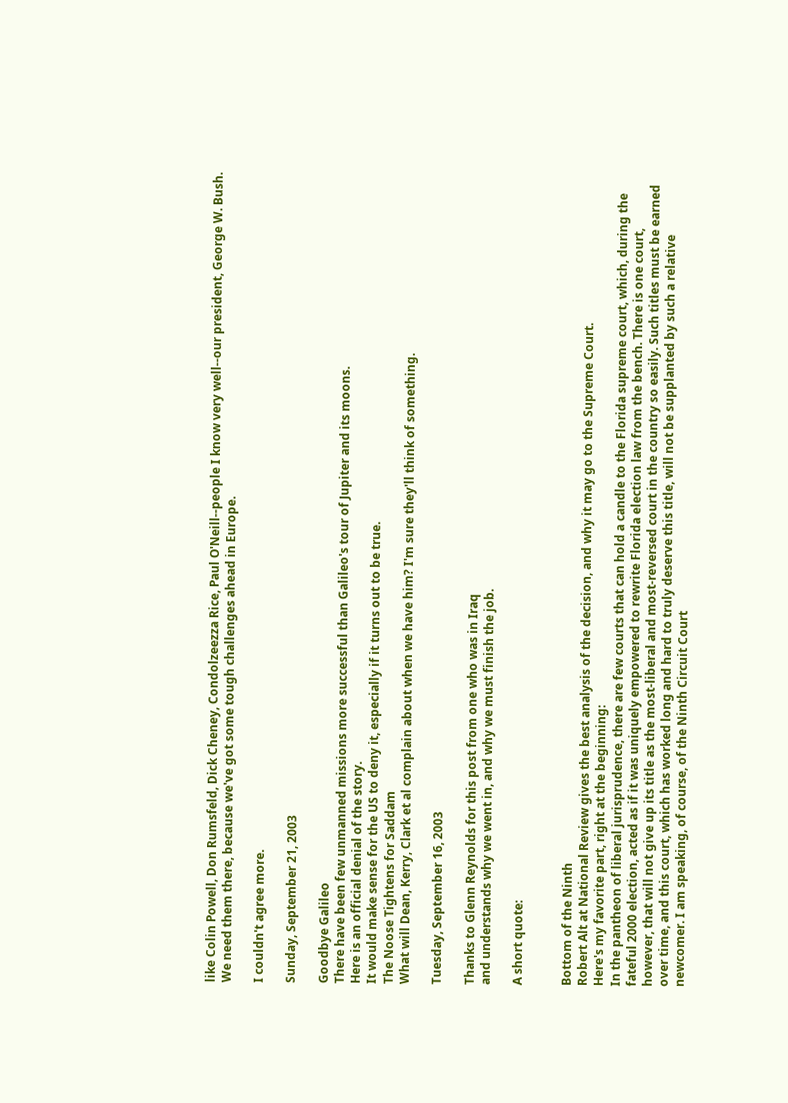like Colin Powell, Don Rumsfeld, Dick Cheney, Condolzeezza Rice, Paul O'Neill--people I know very well--our president, George W. Bush. We need them there, because we've got some tough challenges ahead in Europe.

I couldn't agree more.

Sunday, September 21, 2003

Goodbye Galileo
There have been few unmanned missions more successful than Galileo's tour of Jupiter and its moons.
Here is an official denial of the story.
It would make sense for the US to deny it, especially if it turns out to be true.
The Noose Tightens for Saddam
What will Dean, Kerry, Clark et al complain about when we have him? I'm sure they'll think of something.

Tuesday, September 16, 2003

Thanks to Glenn Reynolds for this post from one who was in Iraq
and understands why we went in, and why we must finish the job.

A short quote:


Bottom of the Ninth
Robert Alt at National Review gives the best analysis of the decision, and why it may go to the Supreme Court.
Here's my favorite part, right at the beginning:
In the pantheon of liberal jurisprudence, there are few courts that can hold a candle to the Florida supreme court, which, during the fateful 2000 election, acted as if it was uniquely empowered to rewrite Florida election law from the bench. There is one court, however, that will not give up its title as the most-liberal and most-reversed court in the country so easily. Such titles must be earned over time, and this court, which has worked long and hard to truly deserve this title, will not be supplanted by such a relative newcomer. I am speaking, of course, of the Ninth Circuit Court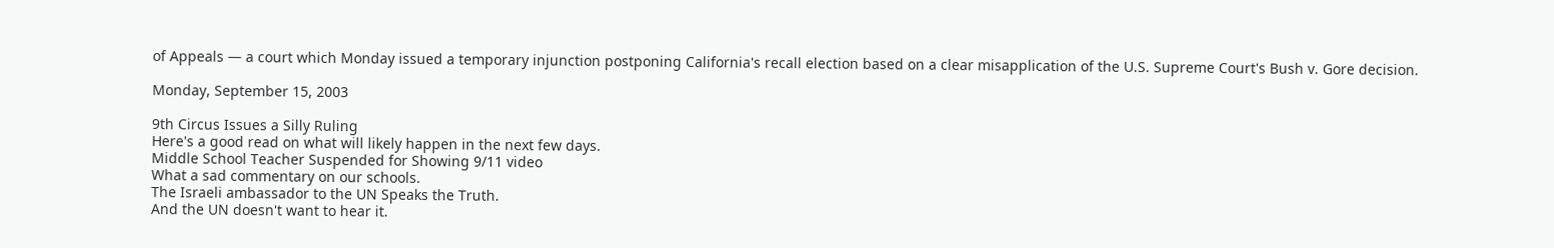of Appeals — a court which Monday issued a temporary injunction postponing California's recall election based on a clear misapplication of the U.S. Supreme Court's Bush v. Gore decision.

Monday, September 15, 2003

9th Circus Issues a Silly Ruling
Here's a good read on what will likely happen in the next few days.
Middle School Teacher Suspended for Showing 9/11 video
What a sad commentary on our schools.
The Israeli ambassador to the UN Speaks the Truth.
And the UN doesn't want to hear it.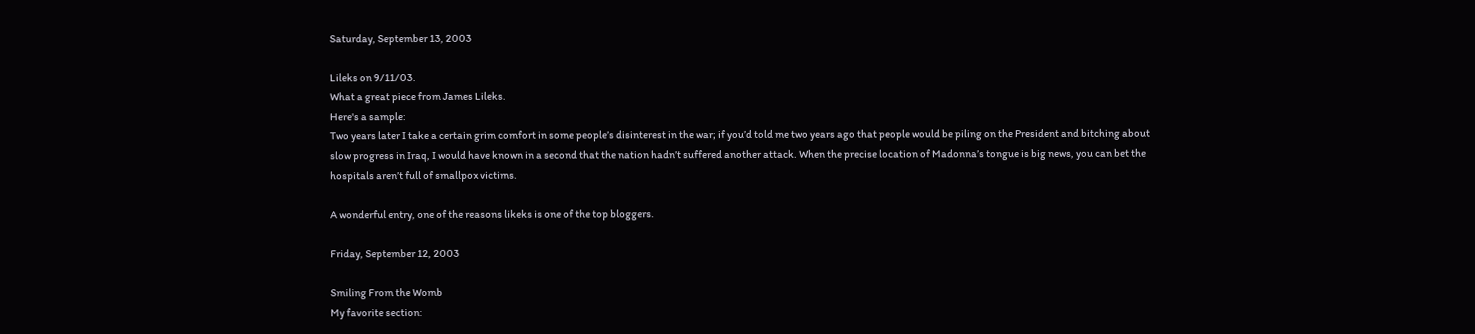Saturday, September 13, 2003

Lileks on 9/11/03.
What a great piece from James Lileks.
Here's a sample:
Two years later I take a certain grim comfort in some people’s disinterest in the war; if you’d told me two years ago that people would be piling on the President and bitching about slow progress in Iraq, I would have known in a second that the nation hadn’t suffered another attack. When the precise location of Madonna’s tongue is big news, you can bet the hospitals aren’t full of smallpox victims.

A wonderful entry, one of the reasons likeks is one of the top bloggers.

Friday, September 12, 2003

Smiling From the Womb
My favorite section: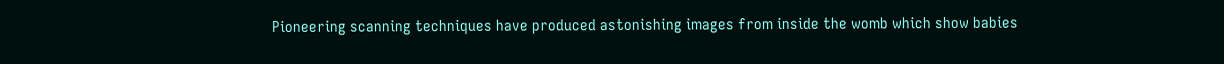Pioneering scanning techniques have produced astonishing images from inside the womb which show babies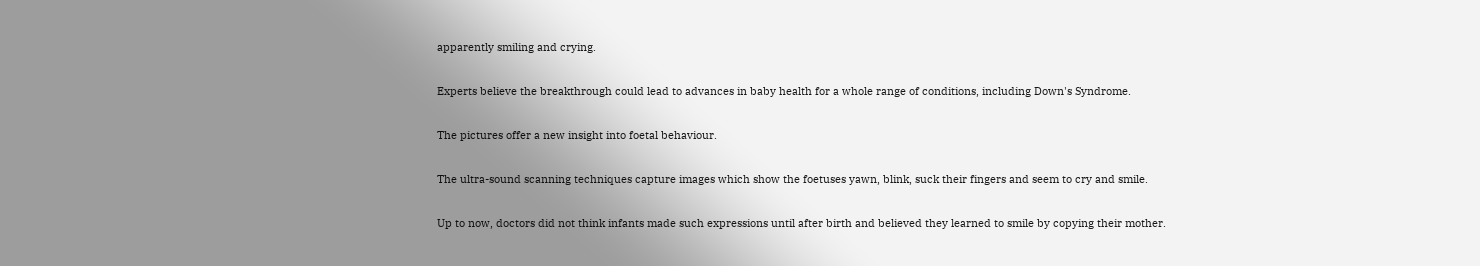apparently smiling and crying.

Experts believe the breakthrough could lead to advances in baby health for a whole range of conditions, including Down's Syndrome.

The pictures offer a new insight into foetal behaviour.

The ultra-sound scanning techniques capture images which show the foetuses yawn, blink, suck their fingers and seem to cry and smile.

Up to now, doctors did not think infants made such expressions until after birth and believed they learned to smile by copying their mother.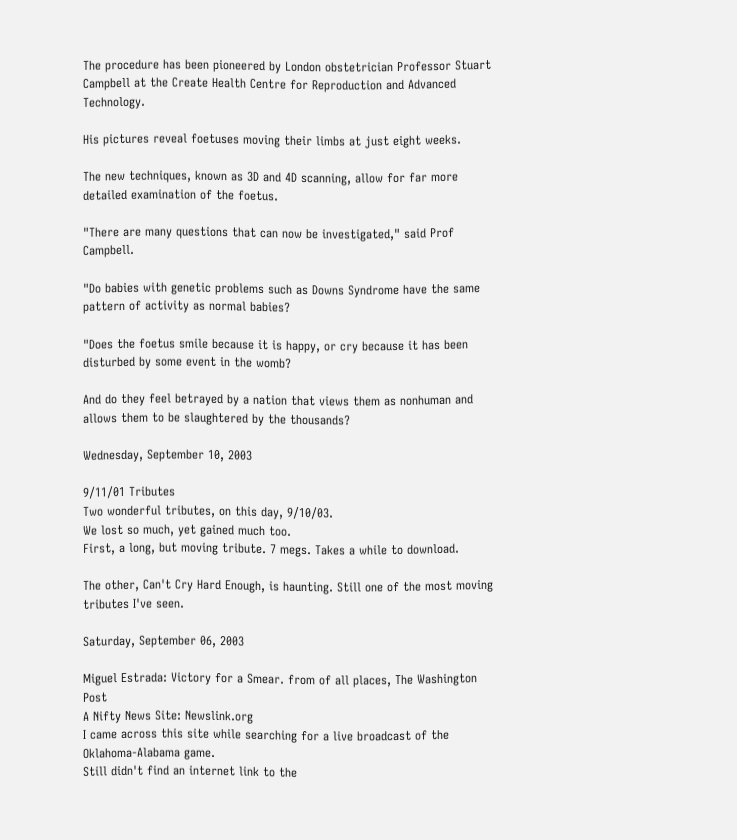The procedure has been pioneered by London obstetrician Professor Stuart Campbell at the Create Health Centre for Reproduction and Advanced Technology.

His pictures reveal foetuses moving their limbs at just eight weeks.

The new techniques, known as 3D and 4D scanning, allow for far more detailed examination of the foetus.

"There are many questions that can now be investigated," said Prof Campbell.

"Do babies with genetic problems such as Downs Syndrome have the same pattern of activity as normal babies?

"Does the foetus smile because it is happy, or cry because it has been disturbed by some event in the womb?

And do they feel betrayed by a nation that views them as nonhuman and allows them to be slaughtered by the thousands?

Wednesday, September 10, 2003

9/11/01 Tributes
Two wonderful tributes, on this day, 9/10/03.
We lost so much, yet gained much too.
First, a long, but moving tribute. 7 megs. Takes a while to download.

The other, Can't Cry Hard Enough, is haunting. Still one of the most moving tributes I've seen.

Saturday, September 06, 2003

Miguel Estrada: Victory for a Smear. from of all places, The Washington Post
A Nifty News Site: Newslink.org
I came across this site while searching for a live broadcast of the Oklahoma-Alabama game.
Still didn't find an internet link to the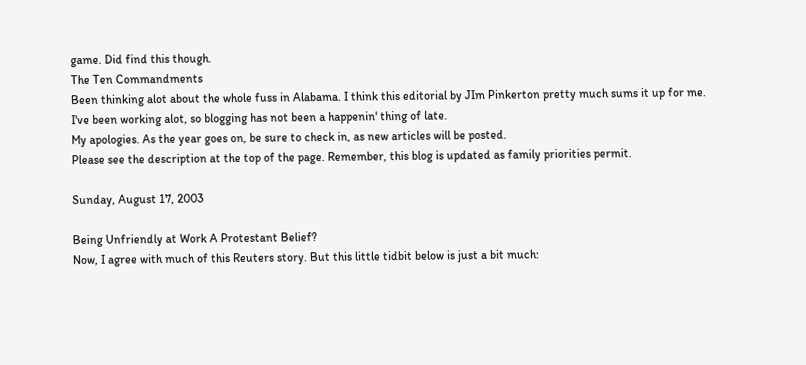game. Did find this though.
The Ten Commandments
Been thinking alot about the whole fuss in Alabama. I think this editorial by JIm Pinkerton pretty much sums it up for me.
I've been working alot, so blogging has not been a happenin' thing of late.
My apologies. As the year goes on, be sure to check in, as new articles will be posted.
Please see the description at the top of the page. Remember, this blog is updated as family priorities permit.

Sunday, August 17, 2003

Being Unfriendly at Work A Protestant Belief?
Now, I agree with much of this Reuters story. But this little tidbit below is just a bit much: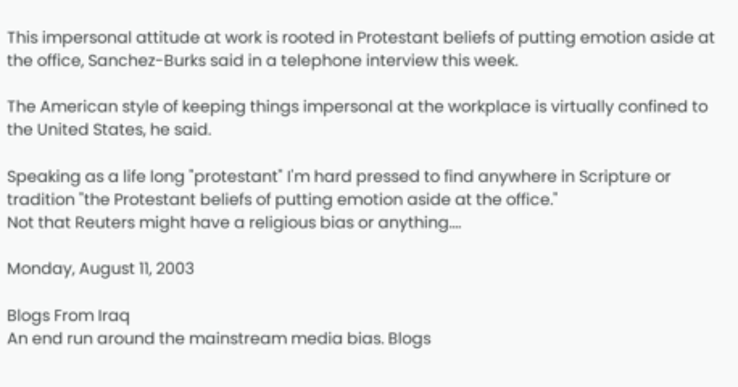This impersonal attitude at work is rooted in Protestant beliefs of putting emotion aside at the office, Sanchez-Burks said in a telephone interview this week.

The American style of keeping things impersonal at the workplace is virtually confined to the United States, he said.

Speaking as a life long "protestant" I'm hard pressed to find anywhere in Scripture or tradition "the Protestant beliefs of putting emotion aside at the office."
Not that Reuters might have a religious bias or anything....

Monday, August 11, 2003

Blogs From Iraq
An end run around the mainstream media bias. Blogs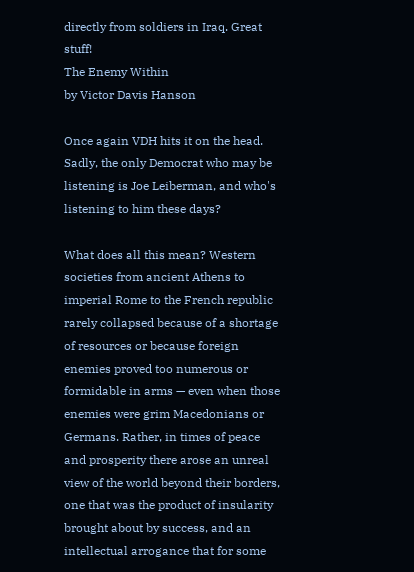directly from soldiers in Iraq. Great stuff!
The Enemy Within
by Victor Davis Hanson

Once again VDH hits it on the head. Sadly, the only Democrat who may be listening is Joe Leiberman, and who's listening to him these days?

What does all this mean? Western societies from ancient Athens to imperial Rome to the French republic rarely collapsed because of a shortage of resources or because foreign enemies proved too numerous or formidable in arms — even when those enemies were grim Macedonians or Germans. Rather, in times of peace and prosperity there arose an unreal view of the world beyond their borders, one that was the product of insularity brought about by success, and an intellectual arrogance that for some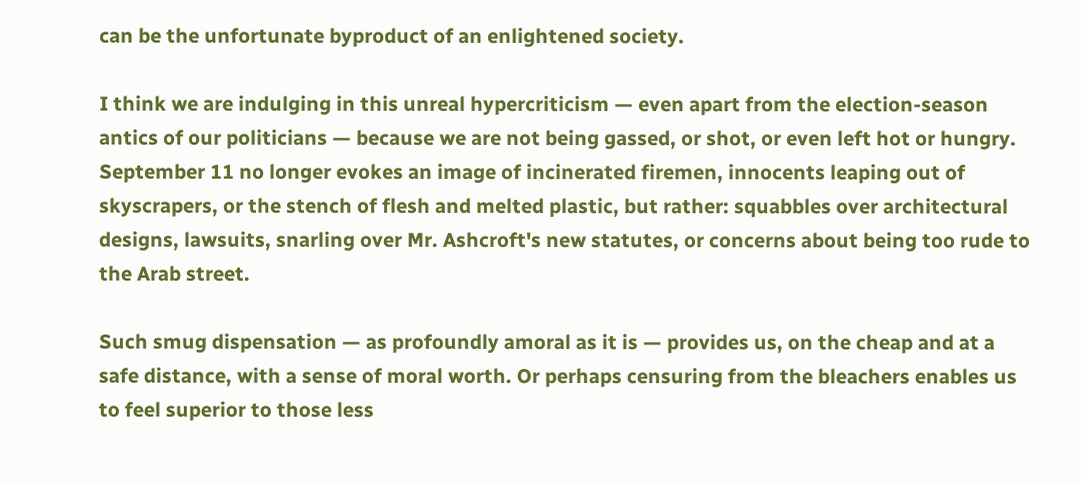can be the unfortunate byproduct of an enlightened society.

I think we are indulging in this unreal hypercriticism — even apart from the election-season antics of our politicians — because we are not being gassed, or shot, or even left hot or hungry. September 11 no longer evokes an image of incinerated firemen, innocents leaping out of skyscrapers, or the stench of flesh and melted plastic, but rather: squabbles over architectural designs, lawsuits, snarling over Mr. Ashcroft's new statutes, or concerns about being too rude to the Arab street.

Such smug dispensation — as profoundly amoral as it is — provides us, on the cheap and at a safe distance, with a sense of moral worth. Or perhaps censuring from the bleachers enables us to feel superior to those less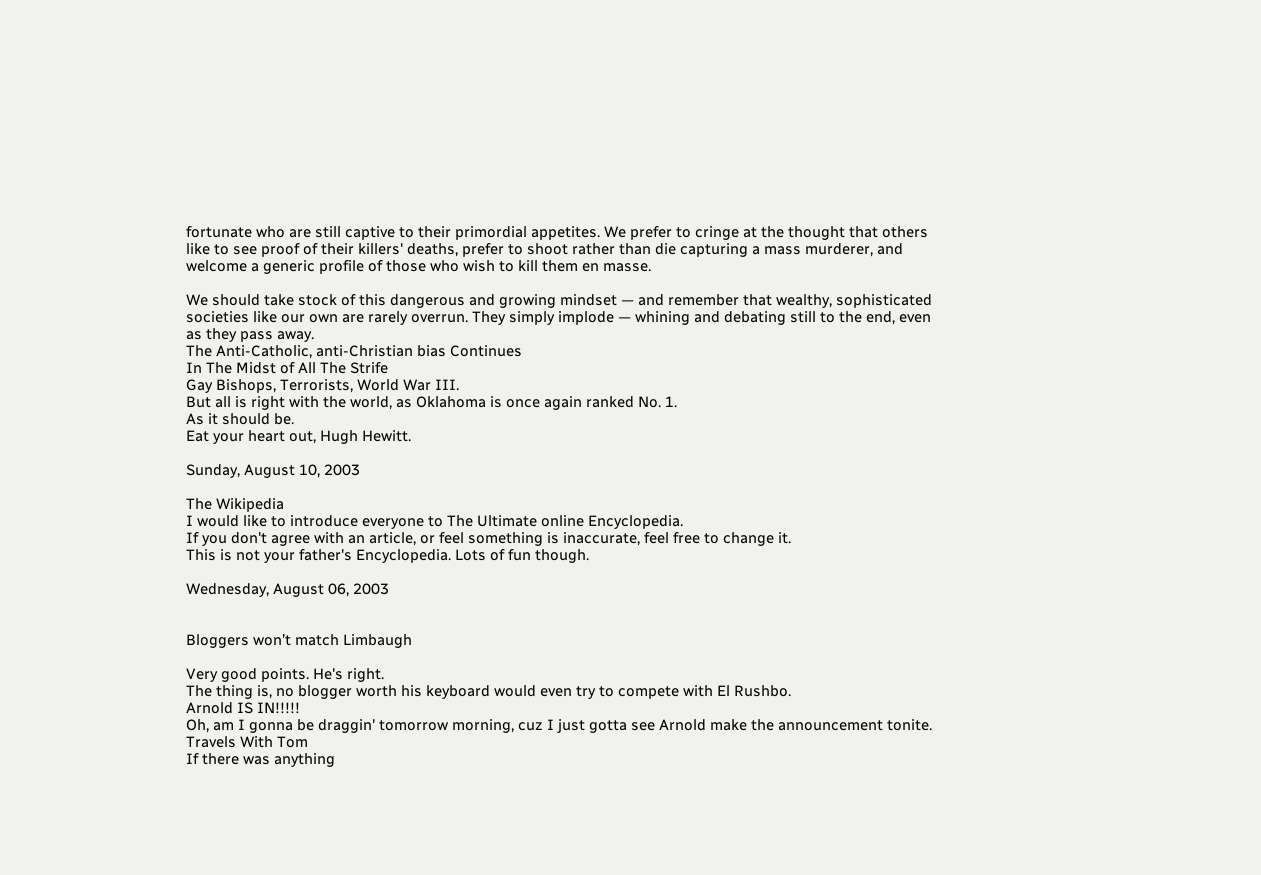fortunate who are still captive to their primordial appetites. We prefer to cringe at the thought that others like to see proof of their killers' deaths, prefer to shoot rather than die capturing a mass murderer, and welcome a generic profile of those who wish to kill them en masse.

We should take stock of this dangerous and growing mindset — and remember that wealthy, sophisticated societies like our own are rarely overrun. They simply implode — whining and debating still to the end, even as they pass away.
The Anti-Catholic, anti-Christian bias Continues
In The Midst of All The Strife
Gay Bishops, Terrorists, World War III.
But all is right with the world, as Oklahoma is once again ranked No. 1.
As it should be.
Eat your heart out, Hugh Hewitt.

Sunday, August 10, 2003

The Wikipedia
I would like to introduce everyone to The Ultimate online Encyclopedia.
If you don't agree with an article, or feel something is inaccurate, feel free to change it.
This is not your father's Encyclopedia. Lots of fun though.

Wednesday, August 06, 2003


Bloggers won’t match Limbaugh

Very good points. He's right.
The thing is, no blogger worth his keyboard would even try to compete with El Rushbo.
Arnold IS IN!!!!!
Oh, am I gonna be draggin' tomorrow morning, cuz I just gotta see Arnold make the announcement tonite.
Travels With Tom
If there was anything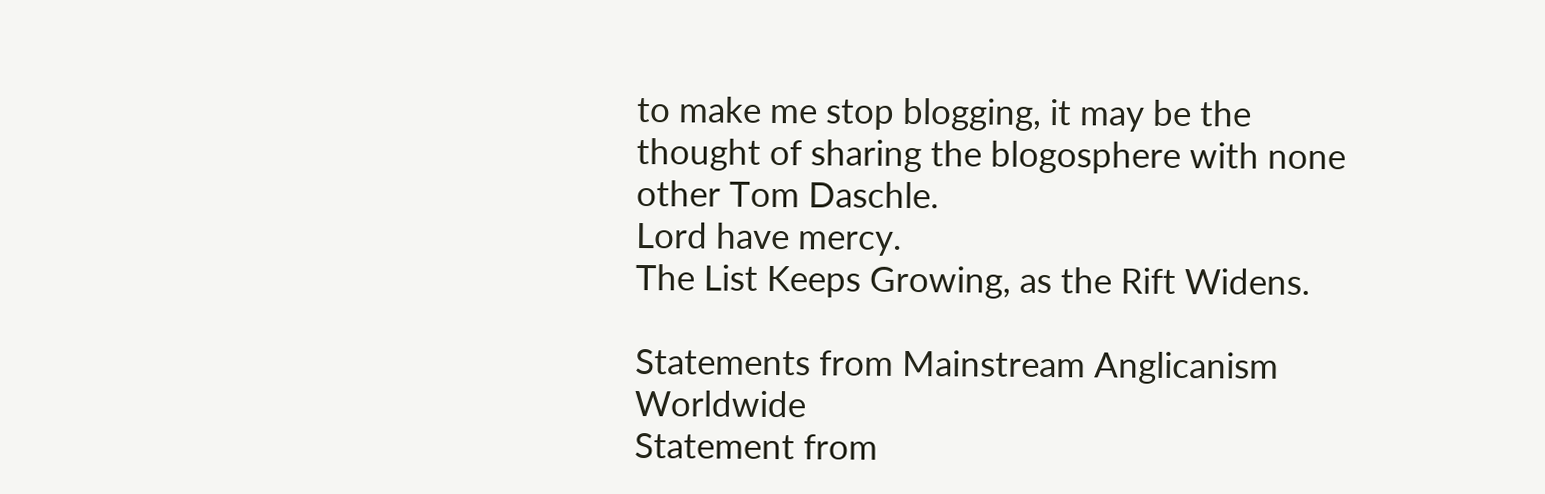to make me stop blogging, it may be the thought of sharing the blogosphere with none other Tom Daschle.
Lord have mercy.
The List Keeps Growing, as the Rift Widens.

Statements from Mainstream Anglicanism Worldwide
Statement from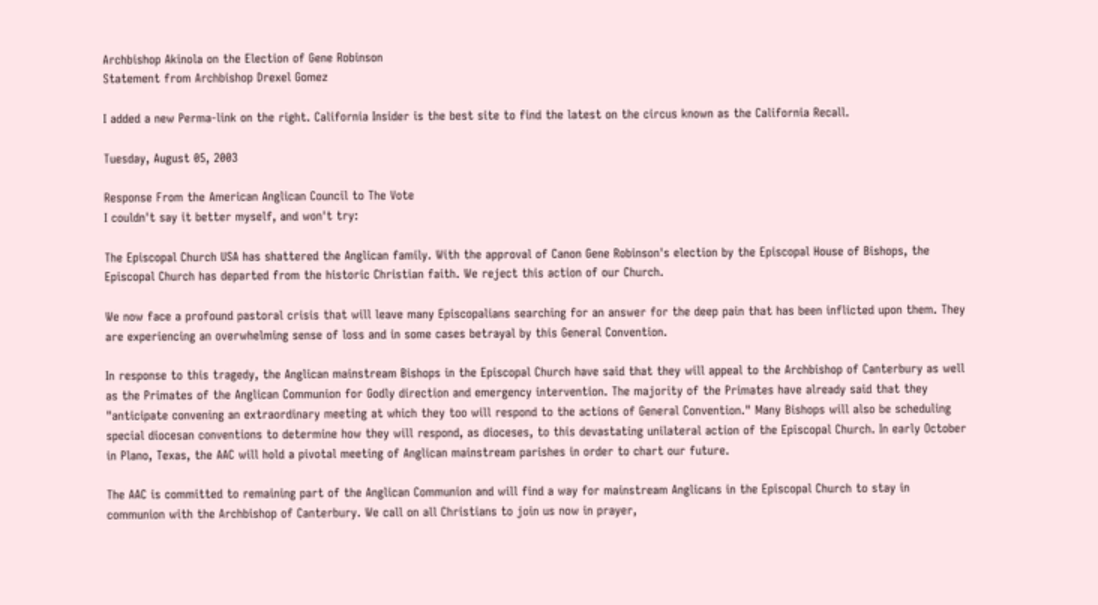Archbishop Akinola on the Election of Gene Robinson
Statement from Archbishop Drexel Gomez

I added a new Perma-link on the right. California Insider is the best site to find the latest on the circus known as the California Recall.

Tuesday, August 05, 2003

Response From the American Anglican Council to The Vote
I couldn't say it better myself, and won't try:

The Episcopal Church USA has shattered the Anglican family. With the approval of Canon Gene Robinson's election by the Episcopal House of Bishops, the Episcopal Church has departed from the historic Christian faith. We reject this action of our Church.

We now face a profound pastoral crisis that will leave many Episcopalians searching for an answer for the deep pain that has been inflicted upon them. They are experiencing an overwhelming sense of loss and in some cases betrayal by this General Convention.

In response to this tragedy, the Anglican mainstream Bishops in the Episcopal Church have said that they will appeal to the Archbishop of Canterbury as well as the Primates of the Anglican Communion for Godly direction and emergency intervention. The majority of the Primates have already said that they "anticipate convening an extraordinary meeting at which they too will respond to the actions of General Convention." Many Bishops will also be scheduling special diocesan conventions to determine how they will respond, as dioceses, to this devastating unilateral action of the Episcopal Church. In early October in Plano, Texas, the AAC will hold a pivotal meeting of Anglican mainstream parishes in order to chart our future.

The AAC is committed to remaining part of the Anglican Communion and will find a way for mainstream Anglicans in the Episcopal Church to stay in communion with the Archbishop of Canterbury. We call on all Christians to join us now in prayer,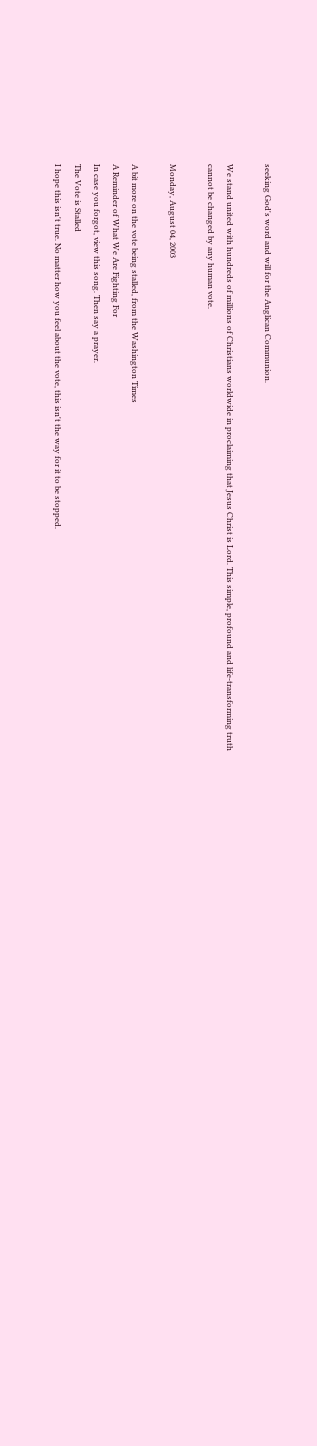seeking God's word and will for the Anglican Communion.

We stand united with hundreds of millions of Christians worldwide in proclaiming that Jesus Christ is Lord. This simple, profound and life-transforming truth cannot be changed by any human vote.

Monday, August 04, 2003

A bit more on the vote being stalled, from the Washington Times
A Reminder of What We Are Fighting For
In case you forgot, view this song. Then say a prayer.
The Vote is Stalled
I hope this isn't true. No matter how you feel about the vote, this isn't the way for it to be stopped.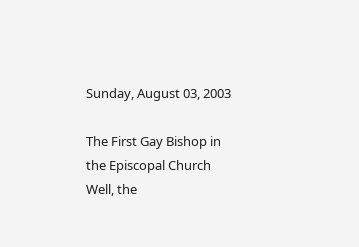Sunday, August 03, 2003

The First Gay Bishop in the Episcopal Church
Well, the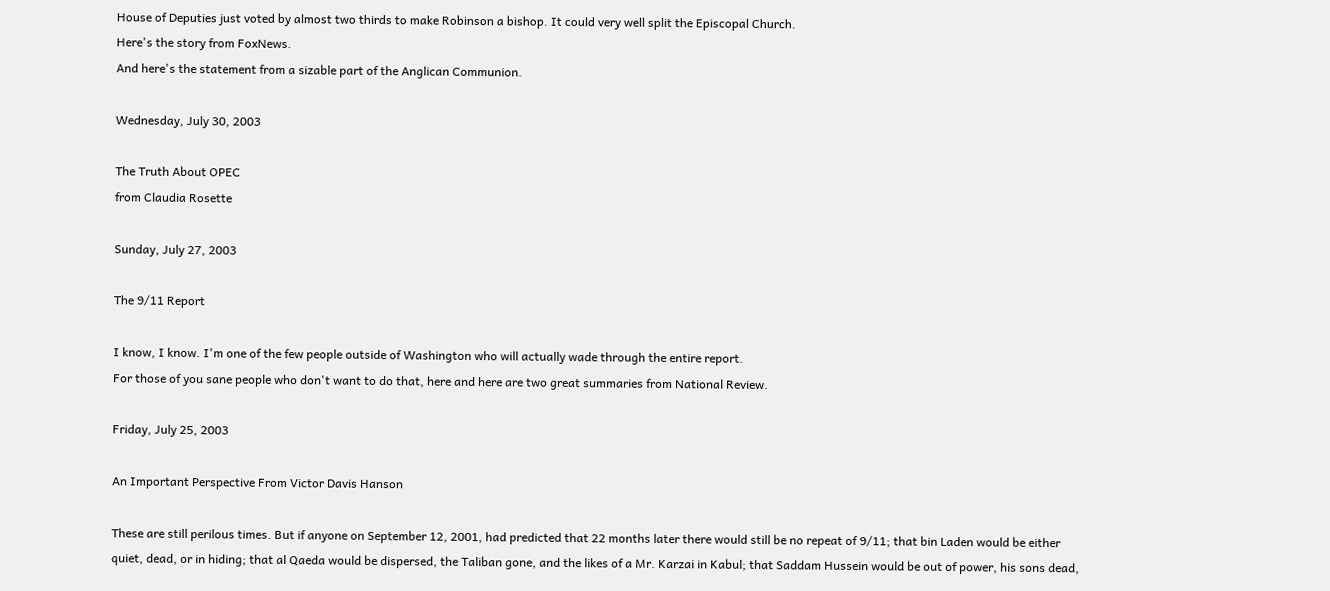House of Deputies just voted by almost two thirds to make Robinson a bishop. It could very well split the Episcopal Church.
Here's the story from FoxNews.
And here's the statement from a sizable part of the Anglican Communion.

Wednesday, July 30, 2003

The Truth About OPEC
from Claudia Rosette

Sunday, July 27, 2003

The 9/11 Report

I know, I know. I'm one of the few people outside of Washington who will actually wade through the entire report.
For those of you sane people who don't want to do that, here and here are two great summaries from National Review.

Friday, July 25, 2003

An Important Perspective From Victor Davis Hanson

These are still perilous times. But if anyone on September 12, 2001, had predicted that 22 months later there would still be no repeat of 9/11; that bin Laden would be either quiet, dead, or in hiding; that al Qaeda would be dispersed, the Taliban gone, and the likes of a Mr. Karzai in Kabul; that Saddam Hussein would be out of power, his sons dead,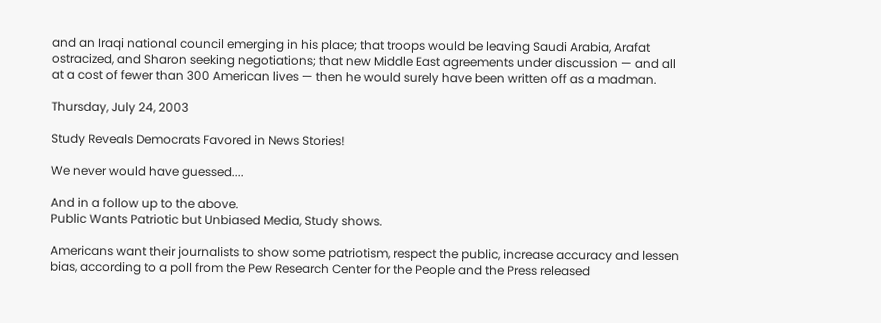and an Iraqi national council emerging in his place; that troops would be leaving Saudi Arabia, Arafat ostracized, and Sharon seeking negotiations; that new Middle East agreements under discussion — and all at a cost of fewer than 300 American lives — then he would surely have been written off as a madman.

Thursday, July 24, 2003

Study Reveals Democrats Favored in News Stories!

We never would have guessed....

And in a follow up to the above.
Public Wants Patriotic but Unbiased Media, Study shows.

Americans want their journalists to show some patriotism, respect the public, increase accuracy and lessen bias, according to a poll from the Pew Research Center for the People and the Press released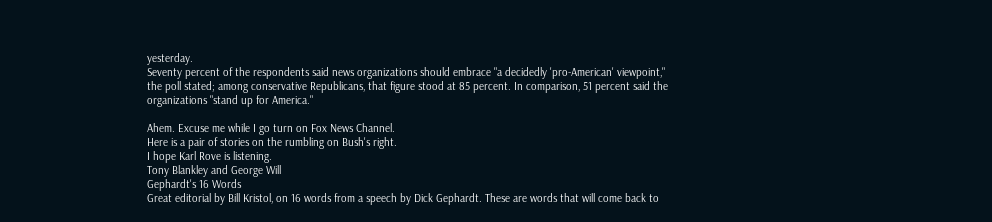yesterday.
Seventy percent of the respondents said news organizations should embrace "a decidedly 'pro-American' viewpoint," the poll stated; among conservative Republicans, that figure stood at 85 percent. In comparison, 51 percent said the organizations "stand up for America."

Ahem. Excuse me while I go turn on Fox News Channel.
Here is a pair of stories on the rumbling on Bush's right.
I hope Karl Rove is listening.
Tony Blankley and George Will
Gephardt's 16 Words
Great editorial by Bill Kristol, on 16 words from a speech by Dick Gephardt. These are words that will come back to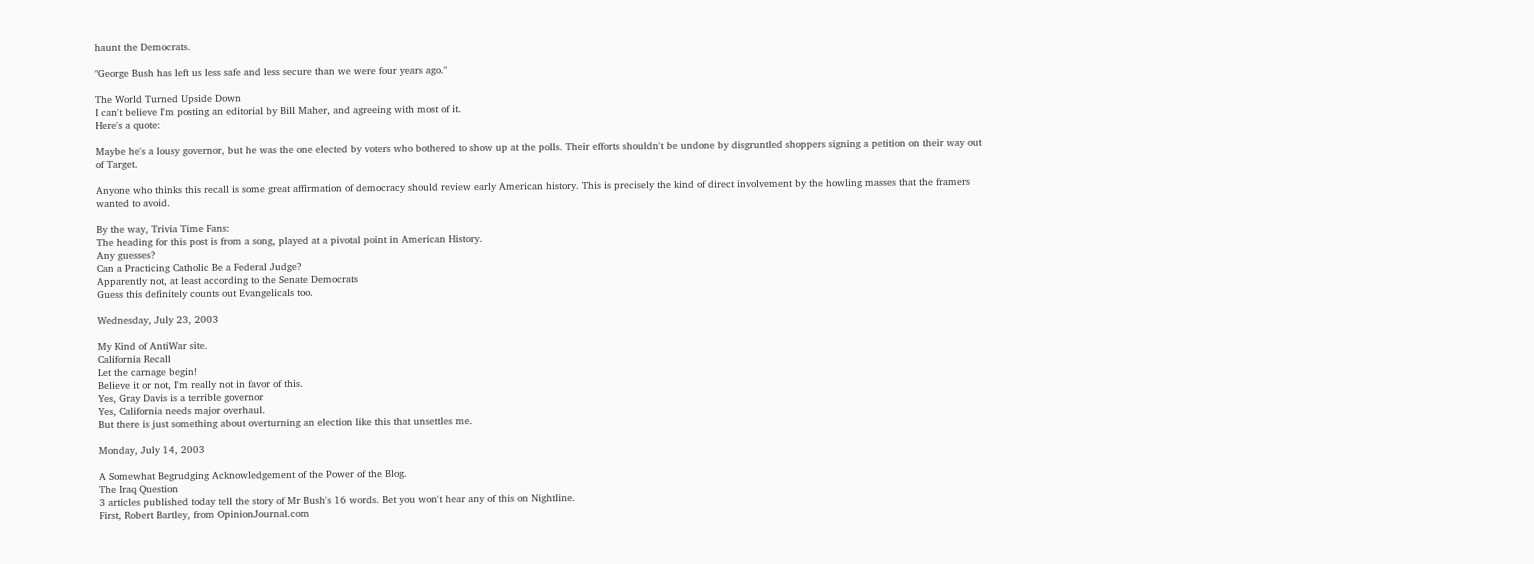haunt the Democrats.

"George Bush has left us less safe and less secure than we were four years ago."

The World Turned Upside Down
I can't believe I'm posting an editorial by Bill Maher, and agreeing with most of it.
Here's a quote:

Maybe he's a lousy governor, but he was the one elected by voters who bothered to show up at the polls. Their efforts shouldn't be undone by disgruntled shoppers signing a petition on their way out of Target.

Anyone who thinks this recall is some great affirmation of democracy should review early American history. This is precisely the kind of direct involvement by the howling masses that the framers wanted to avoid.

By the way, Trivia Time Fans:
The heading for this post is from a song, played at a pivotal point in American History.
Any guesses?
Can a Practicing Catholic Be a Federal Judge?
Apparently not, at least according to the Senate Democrats
Guess this definitely counts out Evangelicals too.

Wednesday, July 23, 2003

My Kind of AntiWar site.
California Recall
Let the carnage begin!
Believe it or not, I'm really not in favor of this.
Yes, Gray Davis is a terrible governor
Yes, California needs major overhaul.
But there is just something about overturning an election like this that unsettles me.

Monday, July 14, 2003

A Somewhat Begrudging Acknowledgement of the Power of the Blog.
The Iraq Question
3 articles published today tell the story of Mr Bush's 16 words. Bet you won't hear any of this on Nightline.
First, Robert Bartley, from OpinionJournal.com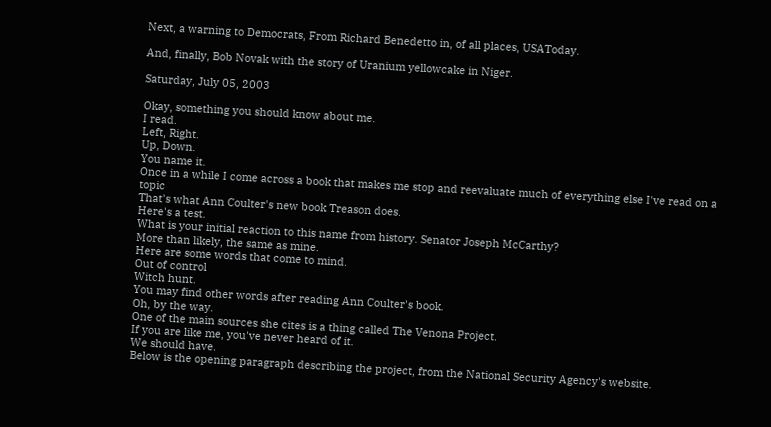Next, a warning to Democrats, From Richard Benedetto in, of all places, USAToday.

And, finally, Bob Novak with the story of Uranium yellowcake in Niger.

Saturday, July 05, 2003

Okay, something you should know about me.
I read.
Left, Right.
Up, Down.
You name it.
Once in a while I come across a book that makes me stop and reevaluate much of everything else I've read on a topic
That's what Ann Coulter's new book Treason does.
Here's a test.
What is your initial reaction to this name from history. Senator Joseph McCarthy?
More than likely, the same as mine.
Here are some words that come to mind.
Out of control
Witch hunt.
You may find other words after reading Ann Coulter's book.
Oh, by the way.
One of the main sources she cites is a thing called The Venona Project.
If you are like me, you've never heard of it.
We should have.
Below is the opening paragraph describing the project, from the National Security Agency's website.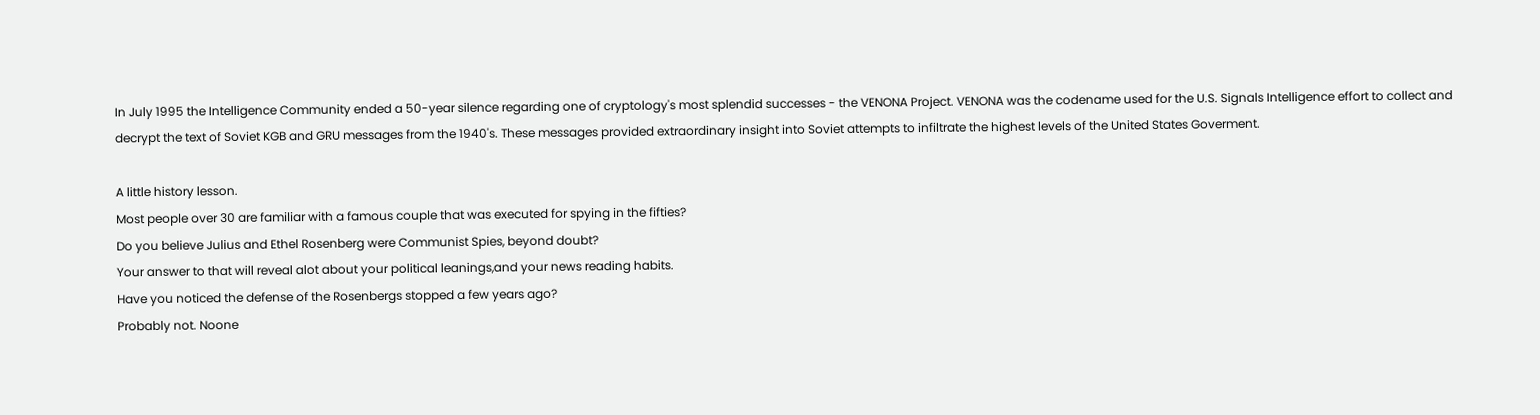In July 1995 the Intelligence Community ended a 50-year silence regarding one of cryptology's most splendid successes - the VENONA Project. VENONA was the codename used for the U.S. Signals Intelligence effort to collect and decrypt the text of Soviet KGB and GRU messages from the 1940's. These messages provided extraordinary insight into Soviet attempts to infiltrate the highest levels of the United States Goverment.

A little history lesson.
Most people over 30 are familiar with a famous couple that was executed for spying in the fifties?
Do you believe Julius and Ethel Rosenberg were Communist Spies, beyond doubt?
Your answer to that will reveal alot about your political leanings,and your news reading habits.
Have you noticed the defense of the Rosenbergs stopped a few years ago?
Probably not. Noone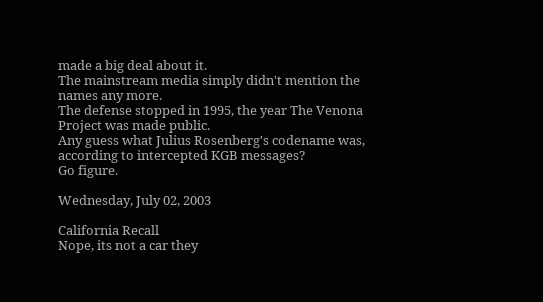made a big deal about it.
The mainstream media simply didn't mention the names any more.
The defense stopped in 1995, the year The Venona Project was made public.
Any guess what Julius Rosenberg's codename was, according to intercepted KGB messages?
Go figure.

Wednesday, July 02, 2003

California Recall
Nope, its not a car they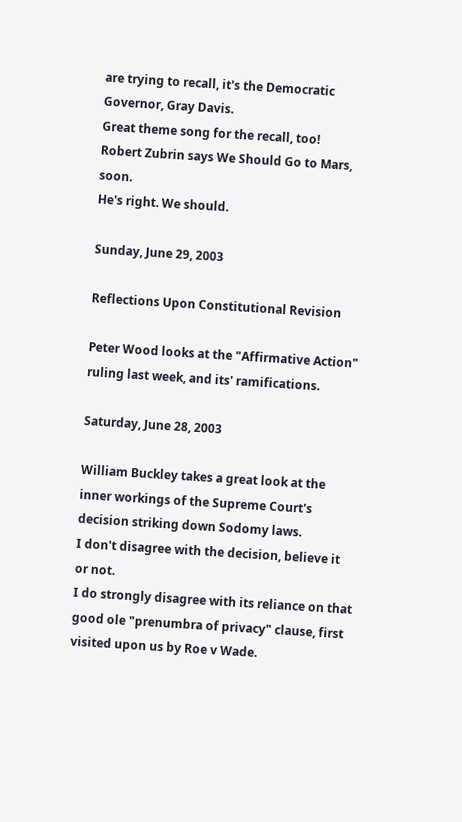are trying to recall, it's the Democratic Governor, Gray Davis.
Great theme song for the recall, too!
Robert Zubrin says We Should Go to Mars, soon.
He's right. We should.

Sunday, June 29, 2003

Reflections Upon Constitutional Revision

Peter Wood looks at the "Affirmative Action" ruling last week, and its' ramifications.

Saturday, June 28, 2003

William Buckley takes a great look at the inner workings of the Supreme Court's decision striking down Sodomy laws.
I don't disagree with the decision, believe it or not.
I do strongly disagree with its reliance on that good ole "prenumbra of privacy" clause, first visited upon us by Roe v Wade.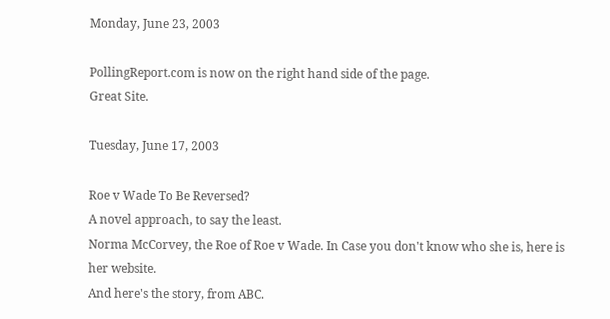Monday, June 23, 2003

PollingReport.com is now on the right hand side of the page.
Great Site.

Tuesday, June 17, 2003

Roe v Wade To Be Reversed?
A novel approach, to say the least.
Norma McCorvey, the Roe of Roe v Wade. In Case you don't know who she is, here is her website.
And here's the story, from ABC.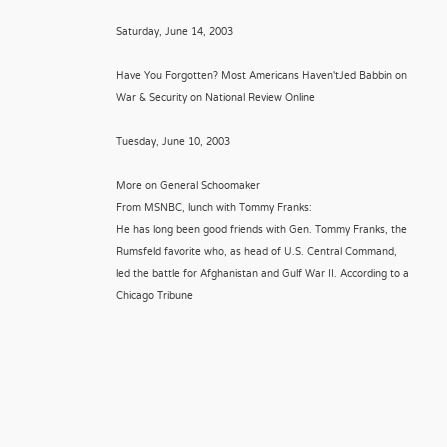Saturday, June 14, 2003

Have You Forgotten? Most Americans Haven'tJed Babbin on War & Security on National Review Online

Tuesday, June 10, 2003

More on General Schoomaker
From MSNBC, lunch with Tommy Franks:
He has long been good friends with Gen. Tommy Franks, the Rumsfeld favorite who, as head of U.S. Central Command, led the battle for Afghanistan and Gulf War II. According to a Chicago Tribune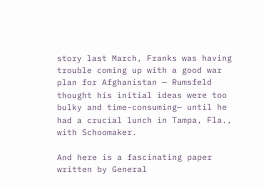story last March, Franks was having trouble coming up with a good war plan for Afghanistan — Rumsfeld thought his initial ideas were too bulky and time-consuming— until he had a crucial lunch in Tampa, Fla., with Schoomaker.

And here is a fascinating paper written by General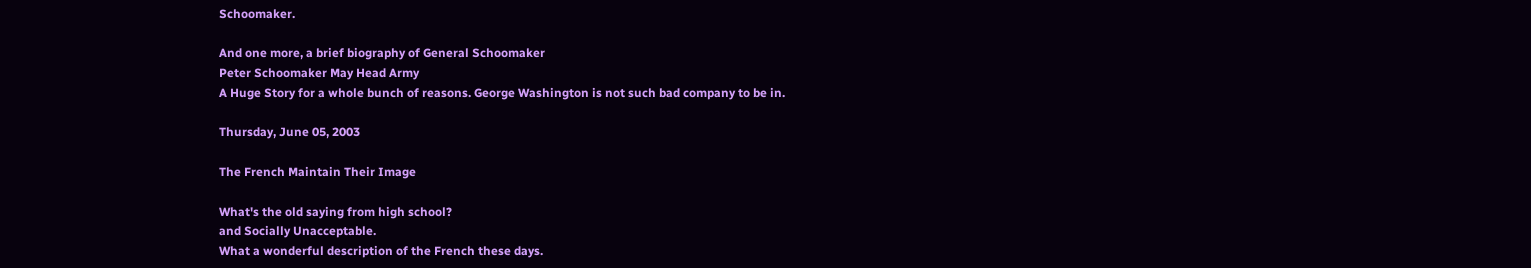Schoomaker.

And one more, a brief biography of General Schoomaker
Peter Schoomaker May Head Army
A Huge Story for a whole bunch of reasons. George Washington is not such bad company to be in.

Thursday, June 05, 2003

The French Maintain Their Image

What's the old saying from high school?
and Socially Unacceptable.
What a wonderful description of the French these days.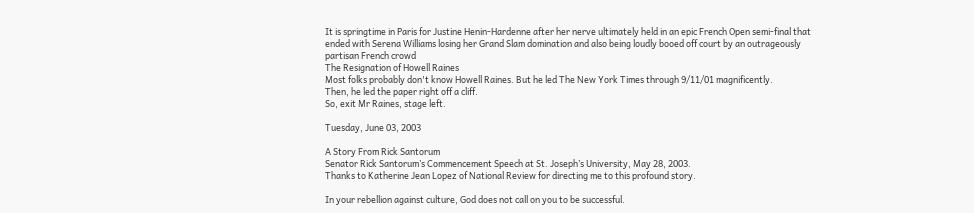It is springtime in Paris for Justine Henin-Hardenne after her nerve ultimately held in an epic French Open semi-final that ended with Serena Williams losing her Grand Slam domination and also being loudly booed off court by an outrageously partisan French crowd
The Resignation of Howell Raines
Most folks probably don't know Howell Raines. But he led The New York Times through 9/11/01 magnificently.
Then, he led the paper right off a cliff.
So, exit Mr Raines, stage left.

Tuesday, June 03, 2003

A Story From Rick Santorum
Senator Rick Santorum’s Commencement Speech at St. Joseph’s University, May 28, 2003.
Thanks to Katherine Jean Lopez of National Review for directing me to this profound story.

In your rebellion against culture, God does not call on you to be successful.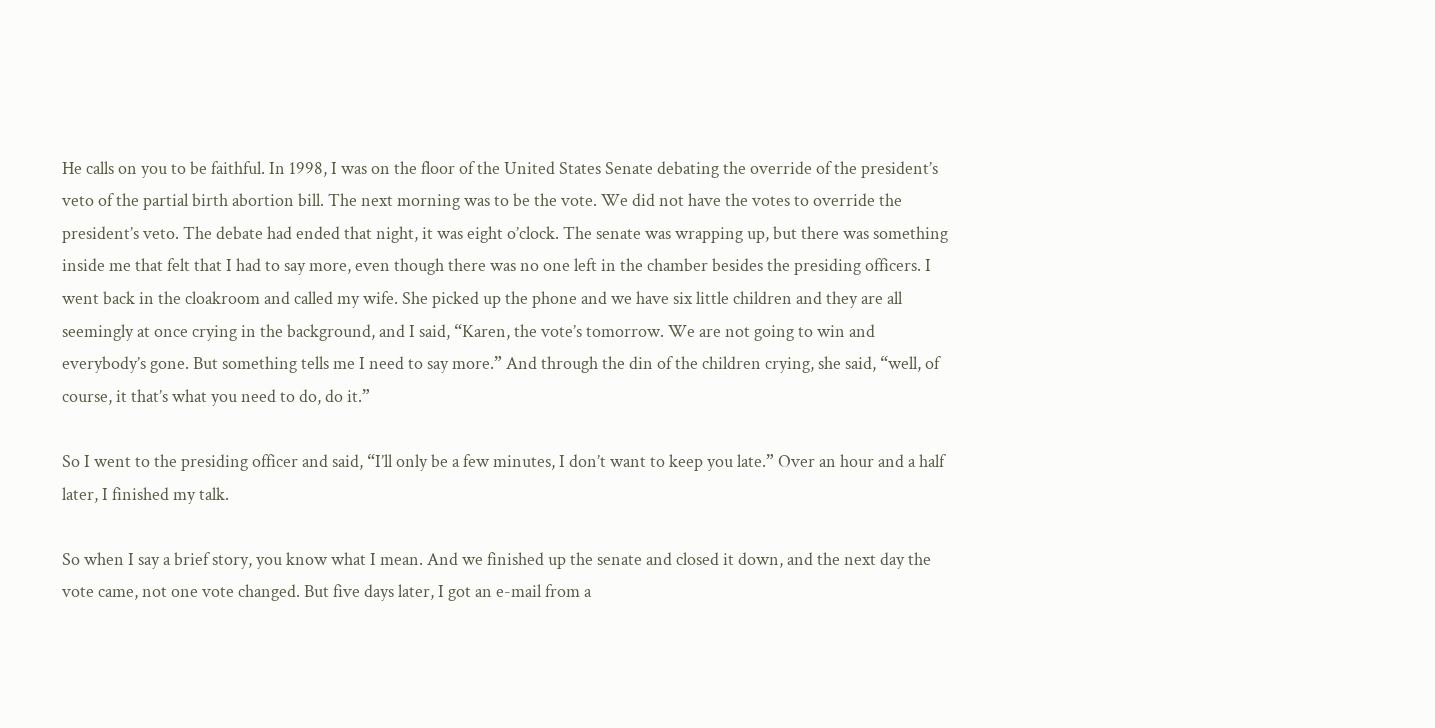He calls on you to be faithful. In 1998, I was on the floor of the United States Senate debating the override of the president’s veto of the partial birth abortion bill. The next morning was to be the vote. We did not have the votes to override the president’s veto. The debate had ended that night, it was eight o’clock. The senate was wrapping up, but there was something inside me that felt that I had to say more, even though there was no one left in the chamber besides the presiding officers. I went back in the cloakroom and called my wife. She picked up the phone and we have six little children and they are all seemingly at once crying in the background, and I said, “Karen, the vote’s tomorrow. We are not going to win and everybody’s gone. But something tells me I need to say more.” And through the din of the children crying, she said, “well, of course, it that’s what you need to do, do it.”

So I went to the presiding officer and said, “I’ll only be a few minutes, I don’t want to keep you late.” Over an hour and a half later, I finished my talk.

So when I say a brief story, you know what I mean. And we finished up the senate and closed it down, and the next day the vote came, not one vote changed. But five days later, I got an e-mail from a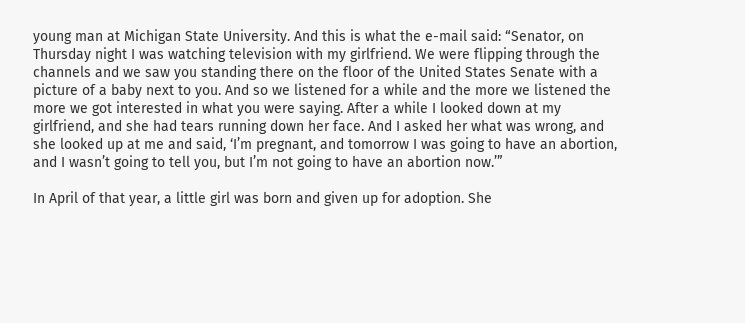young man at Michigan State University. And this is what the e-mail said: “Senator, on Thursday night I was watching television with my girlfriend. We were flipping through the channels and we saw you standing there on the floor of the United States Senate with a picture of a baby next to you. And so we listened for a while and the more we listened the more we got interested in what you were saying. After a while I looked down at my girlfriend, and she had tears running down her face. And I asked her what was wrong, and she looked up at me and said, ‘I’m pregnant, and tomorrow I was going to have an abortion, and I wasn’t going to tell you, but I’m not going to have an abortion now.’”

In April of that year, a little girl was born and given up for adoption. She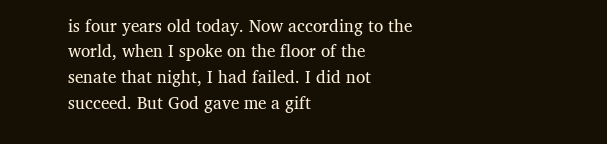is four years old today. Now according to the world, when I spoke on the floor of the senate that night, I had failed. I did not succeed. But God gave me a gift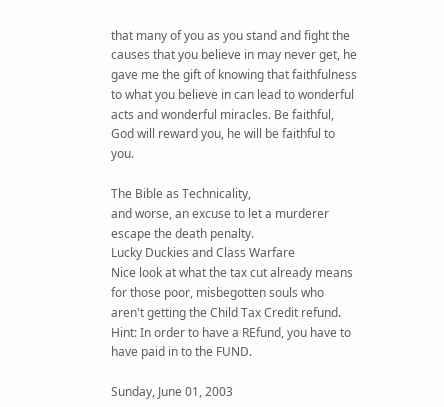that many of you as you stand and fight the causes that you believe in may never get, he gave me the gift of knowing that faithfulness to what you believe in can lead to wonderful acts and wonderful miracles. Be faithful, God will reward you, he will be faithful to you.

The Bible as Technicality,
and worse, an excuse to let a murderer escape the death penalty.
Lucky Duckies and Class Warfare
Nice look at what the tax cut already means for those poor, misbegotten souls who aren't getting the Child Tax Credit refund.
Hint: In order to have a REfund, you have to have paid in to the FUND.

Sunday, June 01, 2003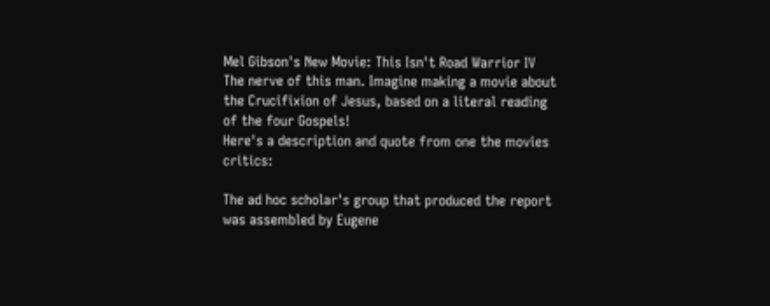Mel Gibson's New Movie: This Isn't Road Warrior IV
The nerve of this man. Imagine making a movie about the Crucifixion of Jesus, based on a literal reading of the four Gospels!
Here's a description and quote from one the movies critics:

The ad hoc scholar's group that produced the report was assembled by Eugene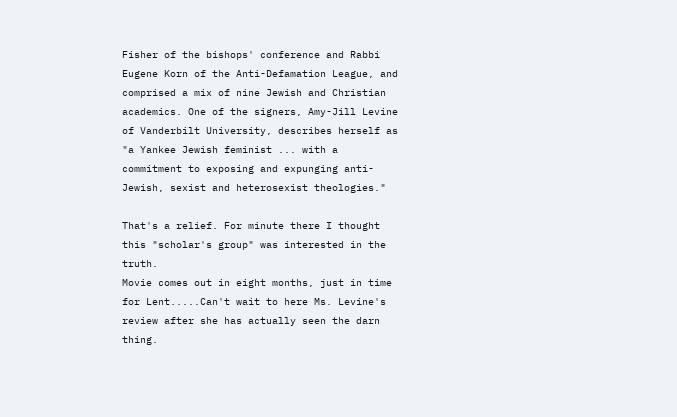Fisher of the bishops' conference and Rabbi Eugene Korn of the Anti-Defamation League, and comprised a mix of nine Jewish and Christian academics. One of the signers, Amy-Jill Levine of Vanderbilt University, describes herself as "a Yankee Jewish feminist ... with a commitment to exposing and expunging anti-Jewish, sexist and heterosexist theologies."

That's a relief. For minute there I thought this "scholar's group" was interested in the truth.
Movie comes out in eight months, just in time for Lent.....Can't wait to here Ms. Levine's review after she has actually seen the darn thing.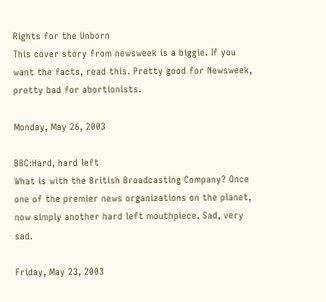Rights for the Unborn
This cover story from newsweek is a biggie. If you want the facts, read this. Pretty good for Newsweek, pretty bad for abortionists.

Monday, May 26, 2003

BBC:Hard, hard left
What is with the British Broadcasting Company? Once one of the premier news organizations on the planet, now simply another hard left mouthpiece. Sad, very sad.

Friday, May 23, 2003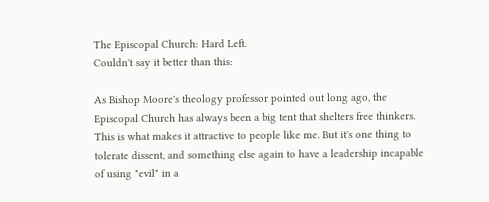The Episcopal Church: Hard Left.
Couldn't say it better than this:

As Bishop Moore's theology professor pointed out long ago, the Episcopal Church has always been a big tent that shelters free thinkers. This is what makes it attractive to people like me. But it's one thing to tolerate dissent, and something else again to have a leadership incapable of using "evil" in a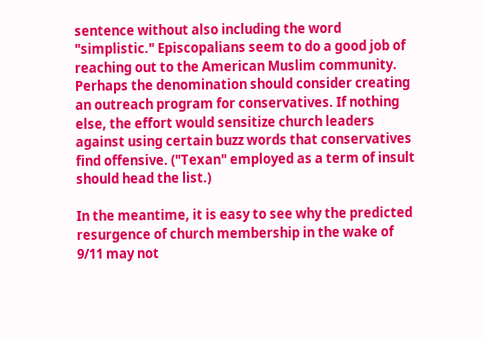sentence without also including the word "simplistic." Episcopalians seem to do a good job of reaching out to the American Muslim community. Perhaps the denomination should consider creating an outreach program for conservatives. If nothing else, the effort would sensitize church leaders against using certain buzz words that conservatives find offensive. ("Texan" employed as a term of insult should head the list.)

In the meantime, it is easy to see why the predicted resurgence of church membership in the wake of 9/11 may not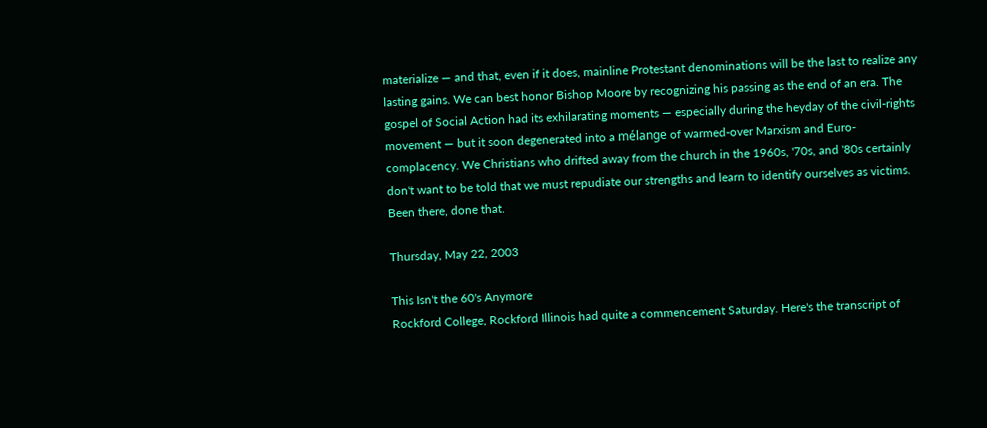materialize — and that, even if it does, mainline Protestant denominations will be the last to realize any lasting gains. We can best honor Bishop Moore by recognizing his passing as the end of an era. The gospel of Social Action had its exhilarating moments — especially during the heyday of the civil-rights movement — but it soon degenerated into a mélange of warmed-over Marxism and Euro-complacency. We Christians who drifted away from the church in the 1960s, '70s, and '80s certainly don't want to be told that we must repudiate our strengths and learn to identify ourselves as victims. Been there, done that.

Thursday, May 22, 2003

This Isn't the 60's Anymore
Rockford College, Rockford Illinois had quite a commencement Saturday. Here's the transcript of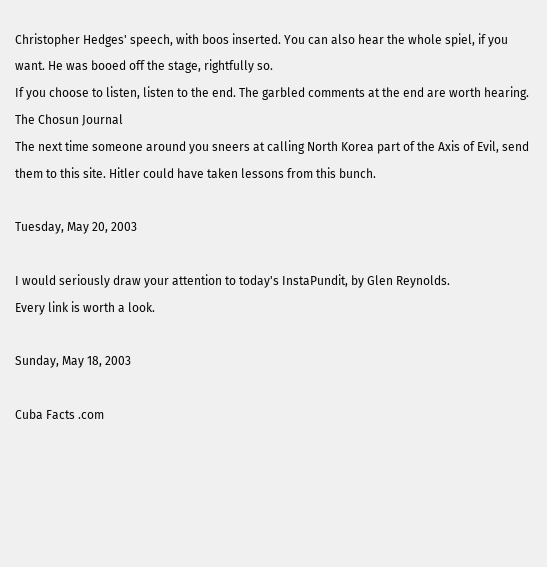Christopher Hedges' speech, with boos inserted. You can also hear the whole spiel, if you want. He was booed off the stage, rightfully so.
If you choose to listen, listen to the end. The garbled comments at the end are worth hearing.
The Chosun Journal
The next time someone around you sneers at calling North Korea part of the Axis of Evil, send them to this site. Hitler could have taken lessons from this bunch.

Tuesday, May 20, 2003

I would seriously draw your attention to today's InstaPundit, by Glen Reynolds.
Every link is worth a look.

Sunday, May 18, 2003

Cuba Facts .com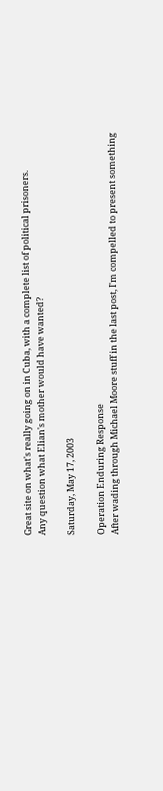Great site on what's really going on in Cuba, with a complete list of political prisoners.
Any question what Elian's mother would have wanted?

Saturday, May 17, 2003

Operation Enduring Response
After wading through Michael Moore stuff in the last post, I'm compelled to present something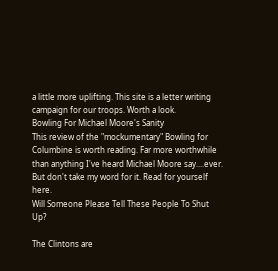a little more uplifting. This site is a letter writing campaign for our troops. Worth a look.
Bowling For Michael Moore's Sanity
This review of the "mockumentary" Bowling for Columbine is worth reading. Far more worthwhile than anything I've heard Michael Moore say....ever.
But don't take my word for it. Read for yourself here.
Will Someone Please Tell These People To Shut Up?

The Clintons are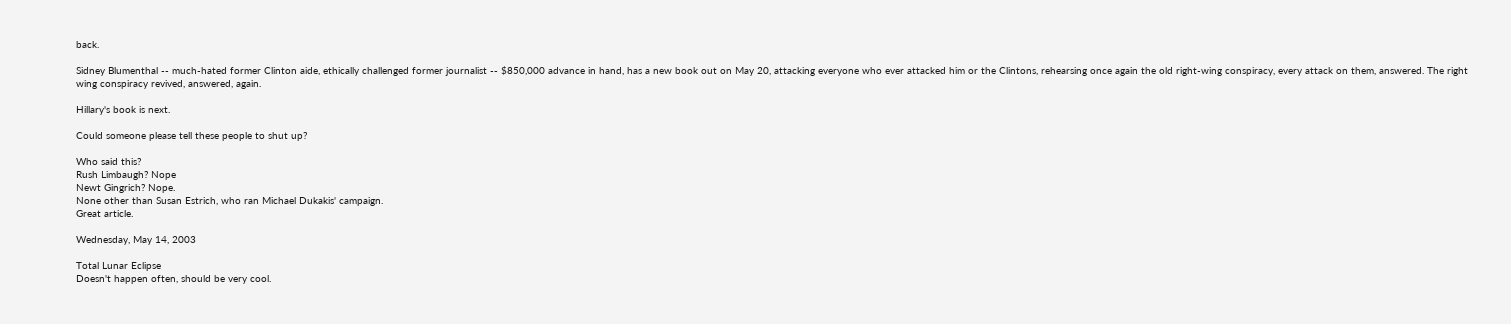back.

Sidney Blumenthal -- much-hated former Clinton aide, ethically challenged former journalist -- $850,000 advance in hand, has a new book out on May 20, attacking everyone who ever attacked him or the Clintons, rehearsing once again the old right-wing conspiracy, every attack on them, answered. The right wing conspiracy revived, answered, again.

Hillary's book is next.

Could someone please tell these people to shut up?

Who said this?
Rush Limbaugh? Nope
Newt Gingrich? Nope.
None other than Susan Estrich, who ran Michael Dukakis' campaign.
Great article.

Wednesday, May 14, 2003

Total Lunar Eclipse
Doesn't happen often, should be very cool.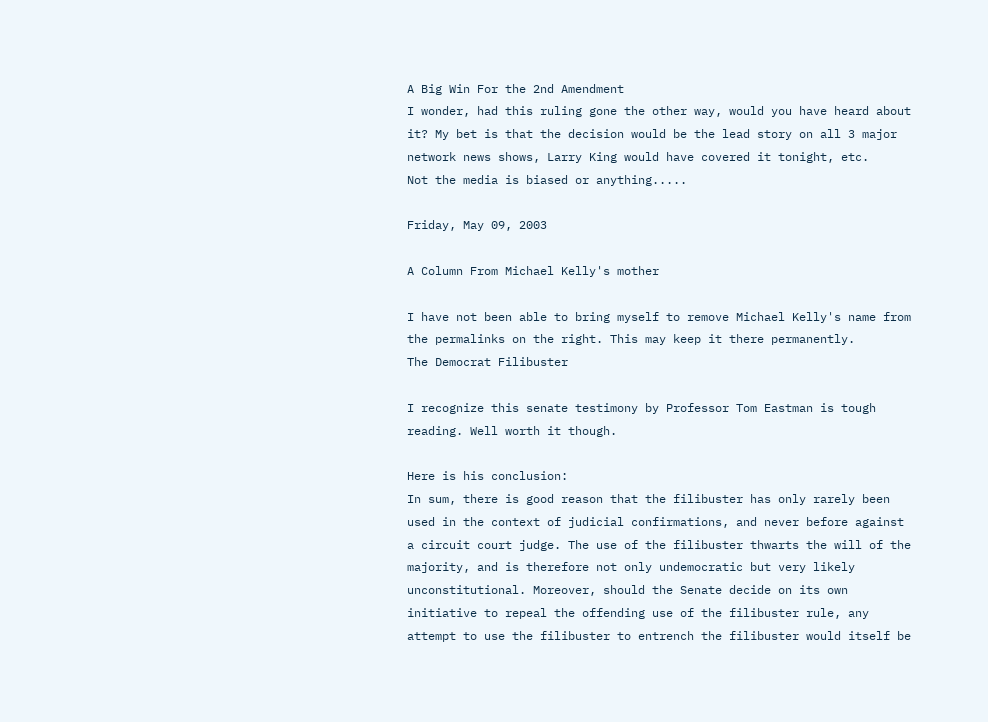A Big Win For the 2nd Amendment
I wonder, had this ruling gone the other way, would you have heard about it? My bet is that the decision would be the lead story on all 3 major network news shows, Larry King would have covered it tonight, etc.
Not the media is biased or anything.....

Friday, May 09, 2003

A Column From Michael Kelly's mother

I have not been able to bring myself to remove Michael Kelly's name from the permalinks on the right. This may keep it there permanently.
The Democrat Filibuster

I recognize this senate testimony by Professor Tom Eastman is tough reading. Well worth it though.

Here is his conclusion:
In sum, there is good reason that the filibuster has only rarely been used in the context of judicial confirmations, and never before against a circuit court judge. The use of the filibuster thwarts the will of the majority, and is therefore not only undemocratic but very likely unconstitutional. Moreover, should the Senate decide on its own initiative to repeal the offending use of the filibuster rule, any attempt to use the filibuster to entrench the filibuster would itself be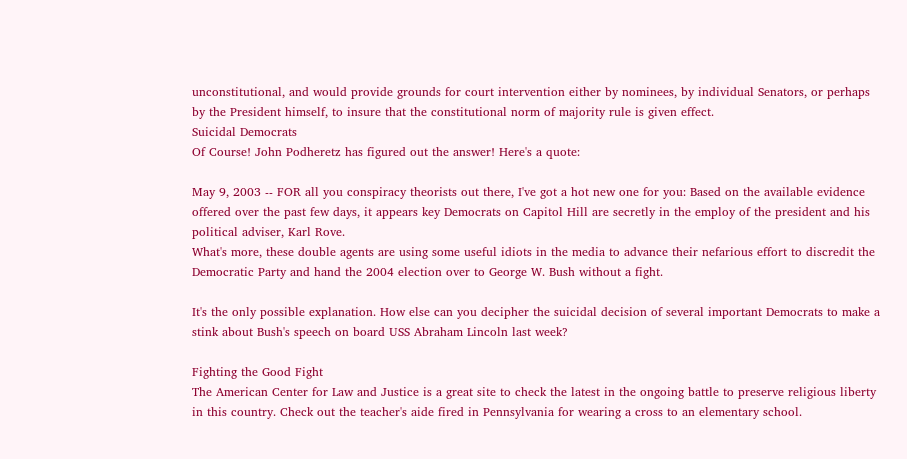unconstitutional, and would provide grounds for court intervention either by nominees, by individual Senators, or perhaps by the President himself, to insure that the constitutional norm of majority rule is given effect.
Suicidal Democrats
Of Course! John Podheretz has figured out the answer! Here's a quote:

May 9, 2003 -- FOR all you conspiracy theorists out there, I've got a hot new one for you: Based on the available evidence offered over the past few days, it appears key Democrats on Capitol Hill are secretly in the employ of the president and his political adviser, Karl Rove.
What's more, these double agents are using some useful idiots in the media to advance their nefarious effort to discredit the Democratic Party and hand the 2004 election over to George W. Bush without a fight.

It's the only possible explanation. How else can you decipher the suicidal decision of several important Democrats to make a stink about Bush's speech on board USS Abraham Lincoln last week?

Fighting the Good Fight
The American Center for Law and Justice is a great site to check the latest in the ongoing battle to preserve religious liberty in this country. Check out the teacher's aide fired in Pennsylvania for wearing a cross to an elementary school.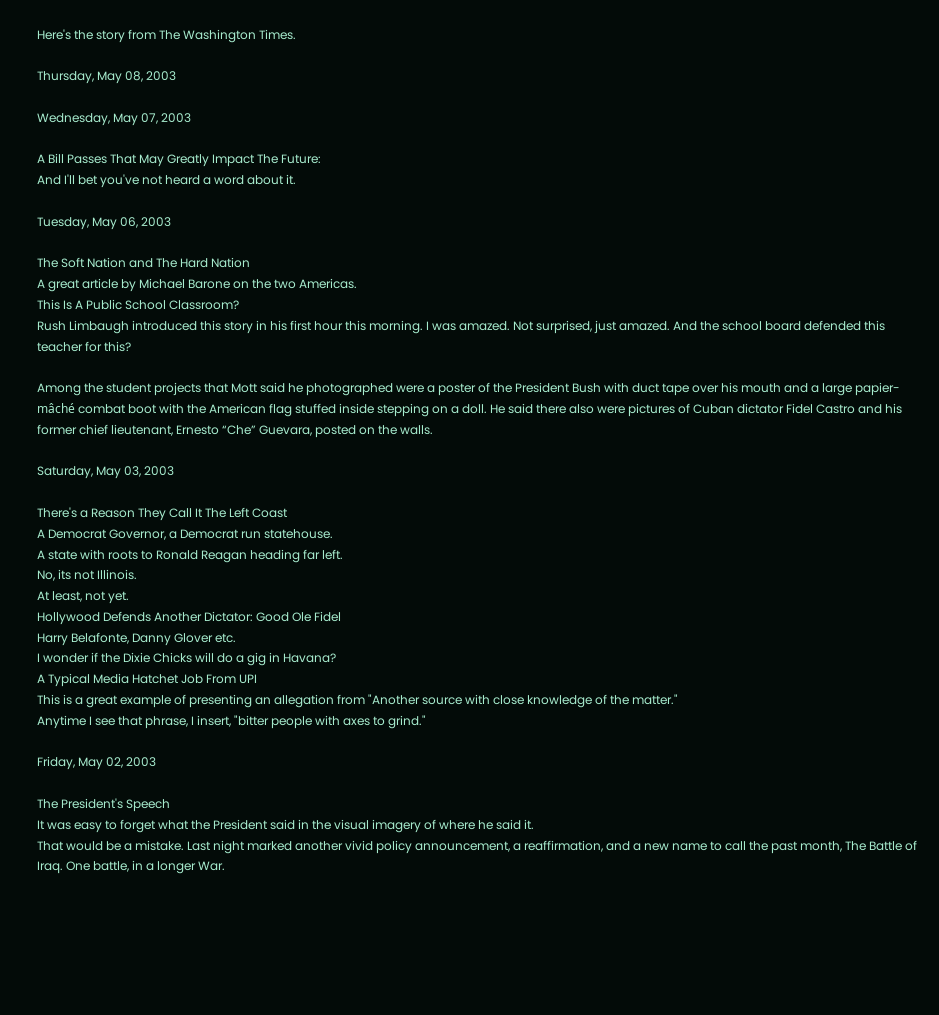Here's the story from The Washington Times.

Thursday, May 08, 2003

Wednesday, May 07, 2003

A Bill Passes That May Greatly Impact The Future:
And I'll bet you've not heard a word about it.

Tuesday, May 06, 2003

The Soft Nation and The Hard Nation
A great article by Michael Barone on the two Americas.
This Is A Public School Classroom?
Rush Limbaugh introduced this story in his first hour this morning. I was amazed. Not surprised, just amazed. And the school board defended this teacher for this?

Among the student projects that Mott said he photographed were a poster of the President Bush with duct tape over his mouth and a large papier-mâché combat boot with the American flag stuffed inside stepping on a doll. He said there also were pictures of Cuban dictator Fidel Castro and his former chief lieutenant, Ernesto “Che” Guevara, posted on the walls.

Saturday, May 03, 2003

There's a Reason They Call It The Left Coast
A Democrat Governor, a Democrat run statehouse.
A state with roots to Ronald Reagan heading far left.
No, its not Illinois.
At least, not yet.
Hollywood Defends Another Dictator: Good Ole Fidel
Harry Belafonte, Danny Glover etc.
I wonder if the Dixie Chicks will do a gig in Havana?
A Typical Media Hatchet Job From UPI
This is a great example of presenting an allegation from "Another source with close knowledge of the matter."
Anytime I see that phrase, I insert, "bitter people with axes to grind."

Friday, May 02, 2003

The President's Speech
It was easy to forget what the President said in the visual imagery of where he said it.
That would be a mistake. Last night marked another vivid policy announcement, a reaffirmation, and a new name to call the past month, The Battle of Iraq. One battle, in a longer War.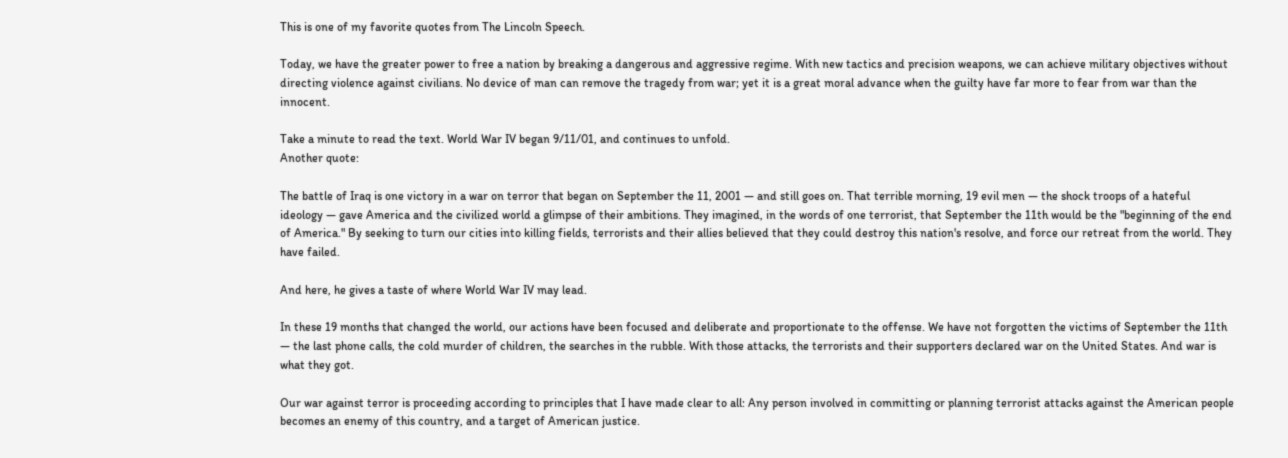This is one of my favorite quotes from The Lincoln Speech.

Today, we have the greater power to free a nation by breaking a dangerous and aggressive regime. With new tactics and precision weapons, we can achieve military objectives without directing violence against civilians. No device of man can remove the tragedy from war; yet it is a great moral advance when the guilty have far more to fear from war than the innocent.

Take a minute to read the text. World War IV began 9/11/01, and continues to unfold.
Another quote:

The battle of Iraq is one victory in a war on terror that began on September the 11, 2001 — and still goes on. That terrible morning, 19 evil men — the shock troops of a hateful ideology — gave America and the civilized world a glimpse of their ambitions. They imagined, in the words of one terrorist, that September the 11th would be the "beginning of the end of America." By seeking to turn our cities into killing fields, terrorists and their allies believed that they could destroy this nation's resolve, and force our retreat from the world. They have failed.

And here, he gives a taste of where World War IV may lead.

In these 19 months that changed the world, our actions have been focused and deliberate and proportionate to the offense. We have not forgotten the victims of September the 11th — the last phone calls, the cold murder of children, the searches in the rubble. With those attacks, the terrorists and their supporters declared war on the United States. And war is what they got.

Our war against terror is proceeding according to principles that I have made clear to all: Any person involved in committing or planning terrorist attacks against the American people becomes an enemy of this country, and a target of American justice.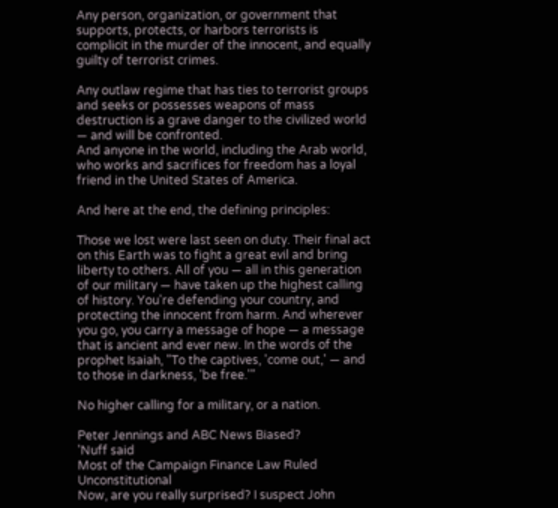Any person, organization, or government that supports, protects, or harbors terrorists is complicit in the murder of the innocent, and equally guilty of terrorist crimes.

Any outlaw regime that has ties to terrorist groups and seeks or possesses weapons of mass destruction is a grave danger to the civilized world — and will be confronted.
And anyone in the world, including the Arab world, who works and sacrifices for freedom has a loyal friend in the United States of America.

And here at the end, the defining principles:

Those we lost were last seen on duty. Their final act on this Earth was to fight a great evil and bring liberty to others. All of you — all in this generation of our military — have taken up the highest calling of history. You're defending your country, and protecting the innocent from harm. And wherever you go, you carry a message of hope — a message that is ancient and ever new. In the words of the prophet Isaiah, "To the captives, 'come out,' — and to those in darkness, 'be free.'"

No higher calling for a military, or a nation.

Peter Jennings and ABC News Biased?
'Nuff said
Most of the Campaign Finance Law Ruled Unconstitutional
Now, are you really surprised? I suspect John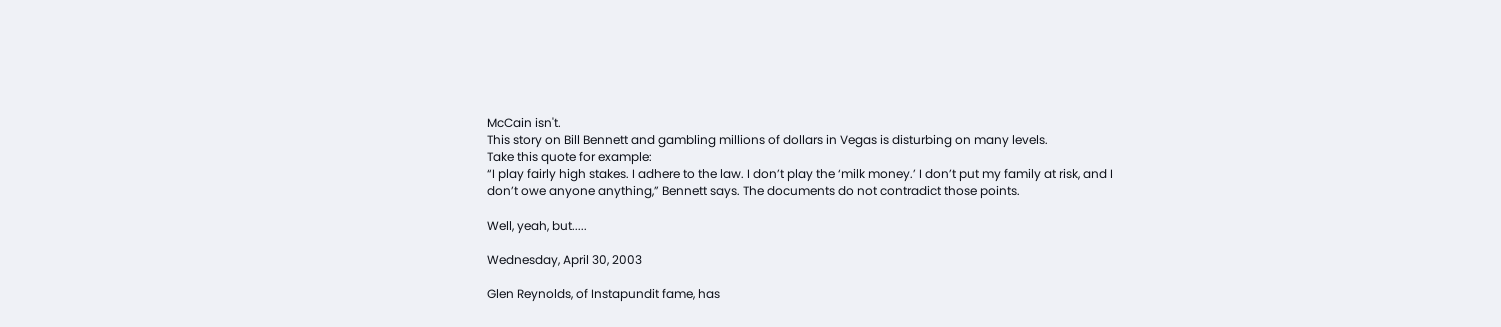McCain isn't.
This story on Bill Bennett and gambling millions of dollars in Vegas is disturbing on many levels.
Take this quote for example:
“I play fairly high stakes. I adhere to the law. I don’t play the ‘milk money.’ I don’t put my family at risk, and I don’t owe anyone anything,” Bennett says. The documents do not contradict those points.

Well, yeah, but.....

Wednesday, April 30, 2003

Glen Reynolds, of Instapundit fame, has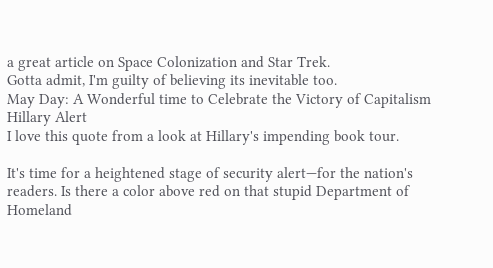a great article on Space Colonization and Star Trek.
Gotta admit, I'm guilty of believing its inevitable too.
May Day: A Wonderful time to Celebrate the Victory of Capitalism
Hillary Alert
I love this quote from a look at Hillary's impending book tour.

It's time for a heightened stage of security alert—for the nation's readers. Is there a color above red on that stupid Department of Homeland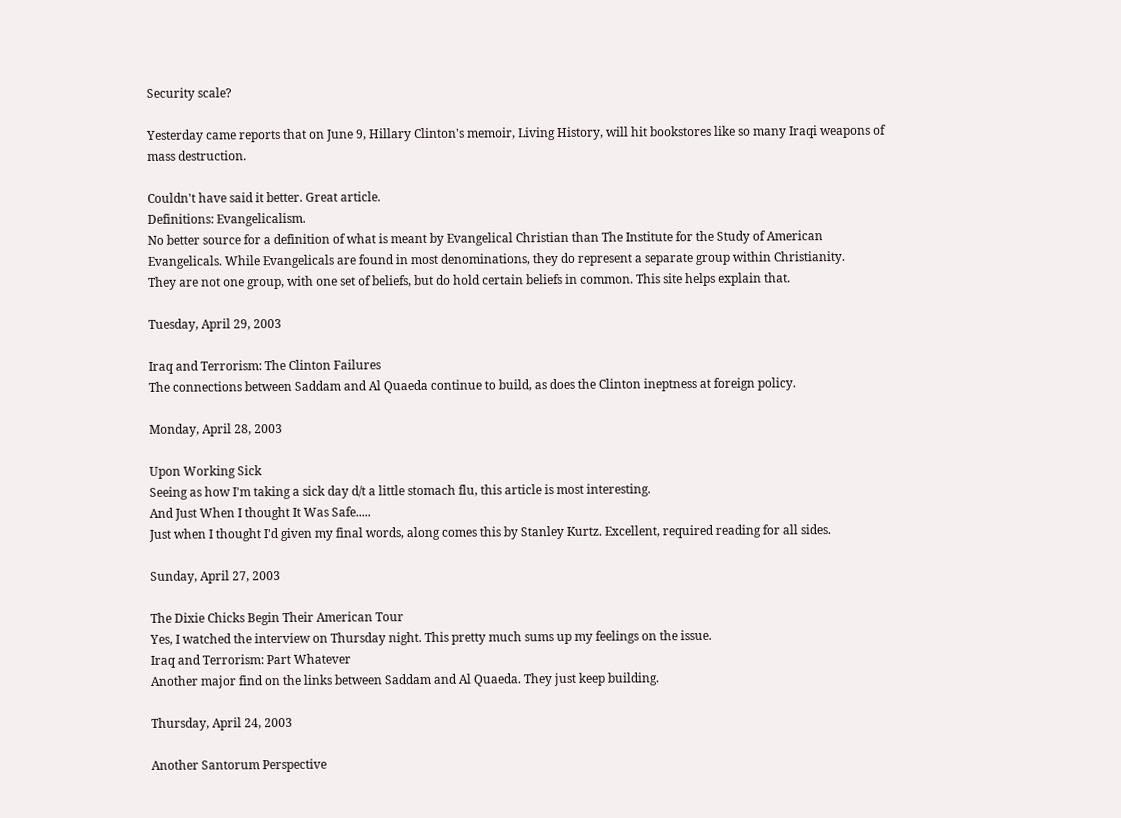Security scale?

Yesterday came reports that on June 9, Hillary Clinton's memoir, Living History, will hit bookstores like so many Iraqi weapons of mass destruction.

Couldn't have said it better. Great article.
Definitions: Evangelicalism.
No better source for a definition of what is meant by Evangelical Christian than The Institute for the Study of American Evangelicals. While Evangelicals are found in most denominations, they do represent a separate group within Christianity.
They are not one group, with one set of beliefs, but do hold certain beliefs in common. This site helps explain that.

Tuesday, April 29, 2003

Iraq and Terrorism: The Clinton Failures
The connections between Saddam and Al Quaeda continue to build, as does the Clinton ineptness at foreign policy.

Monday, April 28, 2003

Upon Working Sick
Seeing as how I'm taking a sick day d/t a little stomach flu, this article is most interesting.
And Just When I thought It Was Safe.....
Just when I thought I'd given my final words, along comes this by Stanley Kurtz. Excellent, required reading for all sides.

Sunday, April 27, 2003

The Dixie Chicks Begin Their American Tour
Yes, I watched the interview on Thursday night. This pretty much sums up my feelings on the issue.
Iraq and Terrorism: Part Whatever
Another major find on the links between Saddam and Al Quaeda. They just keep building.

Thursday, April 24, 2003

Another Santorum Perspective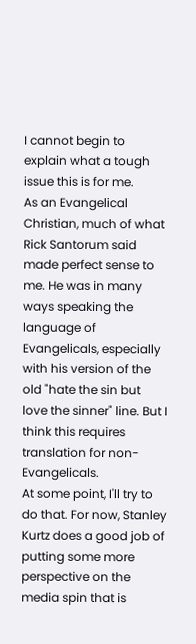I cannot begin to explain what a tough issue this is for me.
As an Evangelical Christian, much of what Rick Santorum said made perfect sense to me. He was in many ways speaking the language of Evangelicals, especially with his version of the old "hate the sin but love the sinner" line. But I think this requires translation for non-Evangelicals.
At some point, I'll try to do that. For now, Stanley Kurtz does a good job of putting some more perspective on the media spin that is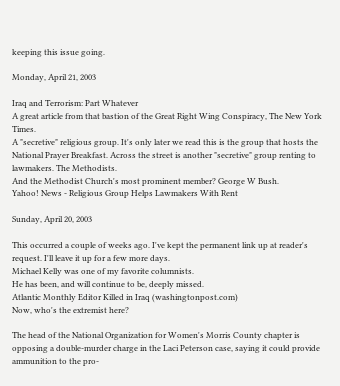keeping this issue going.

Monday, April 21, 2003

Iraq and Terrorism: Part Whatever
A great article from that bastion of the Great Right Wing Conspiracy, The New York Times.
A "secretive" religious group. It's only later we read this is the group that hosts the National Prayer Breakfast. Across the street is another "secretive" group renting to lawmakers. The Methodists.
And the Methodist Church's most prominent member? George W Bush.
Yahoo! News - Religious Group Helps Lawmakers With Rent

Sunday, April 20, 2003

This occurred a couple of weeks ago. I've kept the permanent link up at reader's request. I'll leave it up for a few more days.
Michael Kelly was one of my favorite columnists.
He has been, and will continue to be, deeply missed.
Atlantic Monthly Editor Killed in Iraq (washingtonpost.com)
Now, who's the extremist here?

The head of the National Organization for Women's Morris County chapter is opposing a double-murder charge in the Laci Peterson case, saying it could provide ammunition to the pro-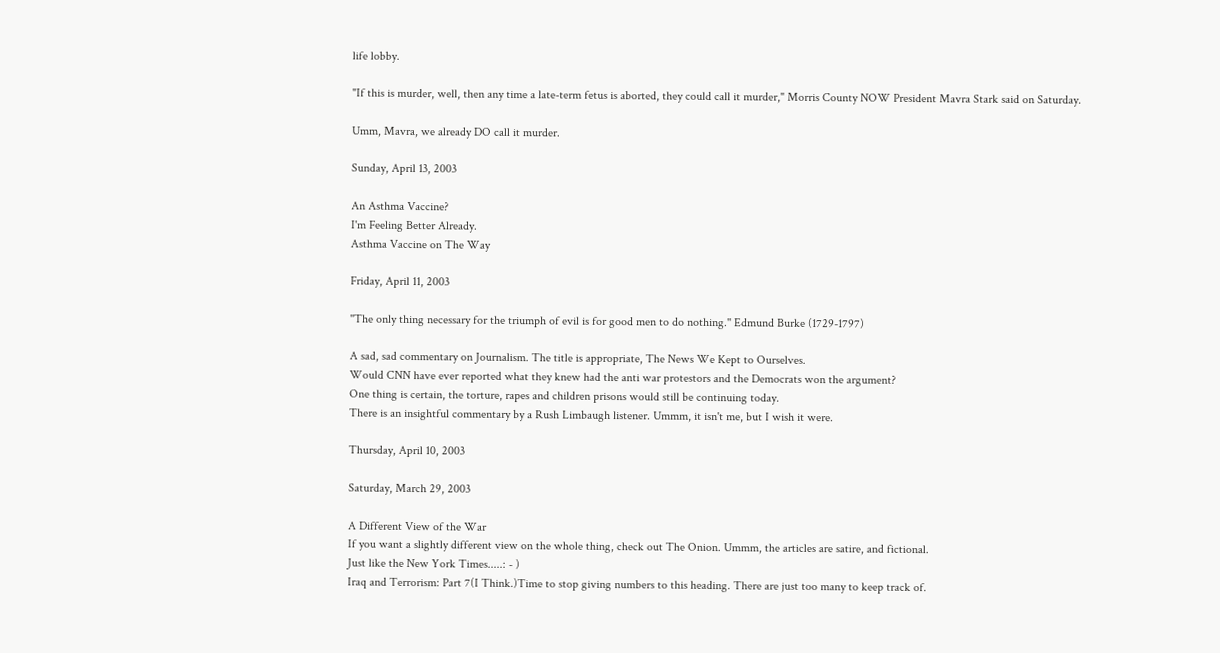life lobby.

"If this is murder, well, then any time a late-term fetus is aborted, they could call it murder," Morris County NOW President Mavra Stark said on Saturday.

Umm, Mavra, we already DO call it murder.

Sunday, April 13, 2003

An Asthma Vaccine?
I'm Feeling Better Already.
Asthma Vaccine on The Way

Friday, April 11, 2003

''The only thing necessary for the triumph of evil is for good men to do nothing.'' Edmund Burke (1729-1797)

A sad, sad commentary on Journalism. The title is appropriate, The News We Kept to Ourselves.
Would CNN have ever reported what they knew had the anti war protestors and the Democrats won the argument?
One thing is certain, the torture, rapes and children prisons would still be continuing today.
There is an insightful commentary by a Rush Limbaugh listener. Ummm, it isn't me, but I wish it were.

Thursday, April 10, 2003

Saturday, March 29, 2003

A Different View of the War
If you want a slightly different view on the whole thing, check out The Onion. Ummm, the articles are satire, and fictional.
Just like the New York Times.....: - )
Iraq and Terrorism: Part 7(I Think.)Time to stop giving numbers to this heading. There are just too many to keep track of.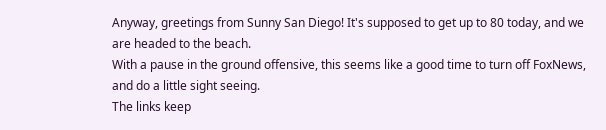Anyway, greetings from Sunny San Diego! It's supposed to get up to 80 today, and we are headed to the beach.
With a pause in the ground offensive, this seems like a good time to turn off FoxNews, and do a little sight seeing.
The links keep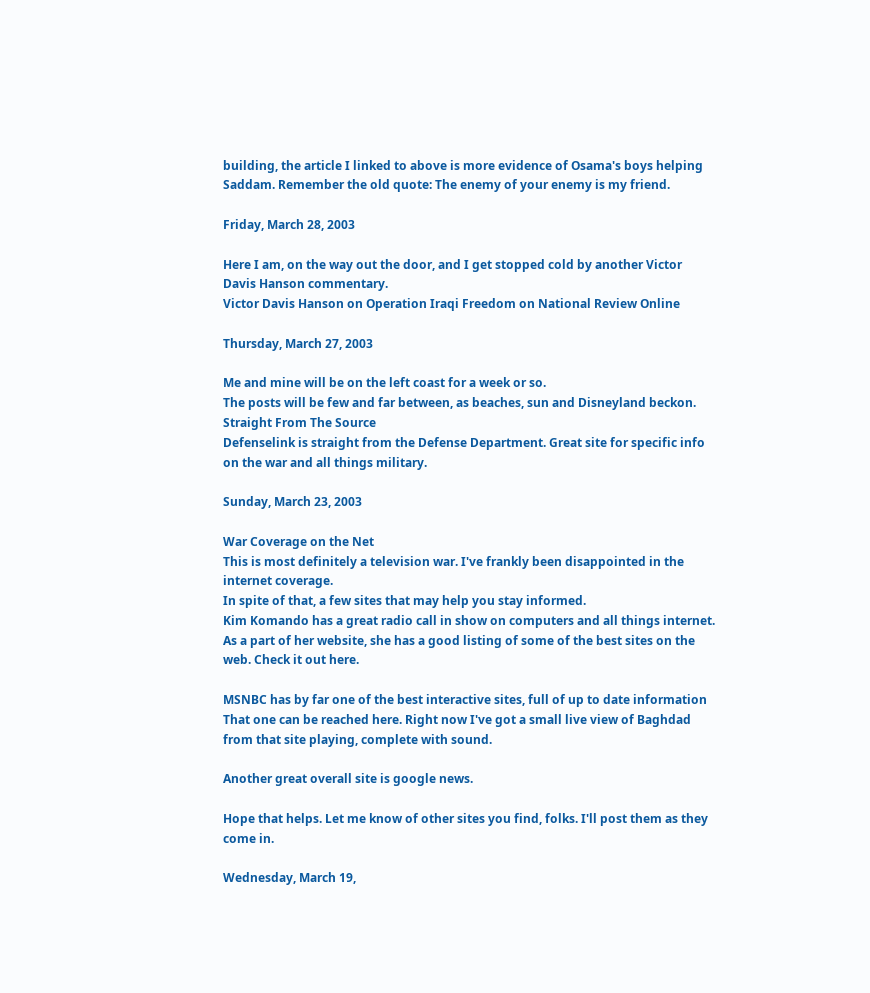building, the article I linked to above is more evidence of Osama's boys helping Saddam. Remember the old quote: The enemy of your enemy is my friend.

Friday, March 28, 2003

Here I am, on the way out the door, and I get stopped cold by another Victor Davis Hanson commentary.
Victor Davis Hanson on Operation Iraqi Freedom on National Review Online

Thursday, March 27, 2003

Me and mine will be on the left coast for a week or so.
The posts will be few and far between, as beaches, sun and Disneyland beckon.
Straight From The Source
Defenselink is straight from the Defense Department. Great site for specific info on the war and all things military.

Sunday, March 23, 2003

War Coverage on the Net
This is most definitely a television war. I've frankly been disappointed in the internet coverage.
In spite of that, a few sites that may help you stay informed.
Kim Komando has a great radio call in show on computers and all things internet. As a part of her website, she has a good listing of some of the best sites on the web. Check it out here.

MSNBC has by far one of the best interactive sites, full of up to date information That one can be reached here. Right now I've got a small live view of Baghdad from that site playing, complete with sound.

Another great overall site is google news.

Hope that helps. Let me know of other sites you find, folks. I'll post them as they come in.

Wednesday, March 19,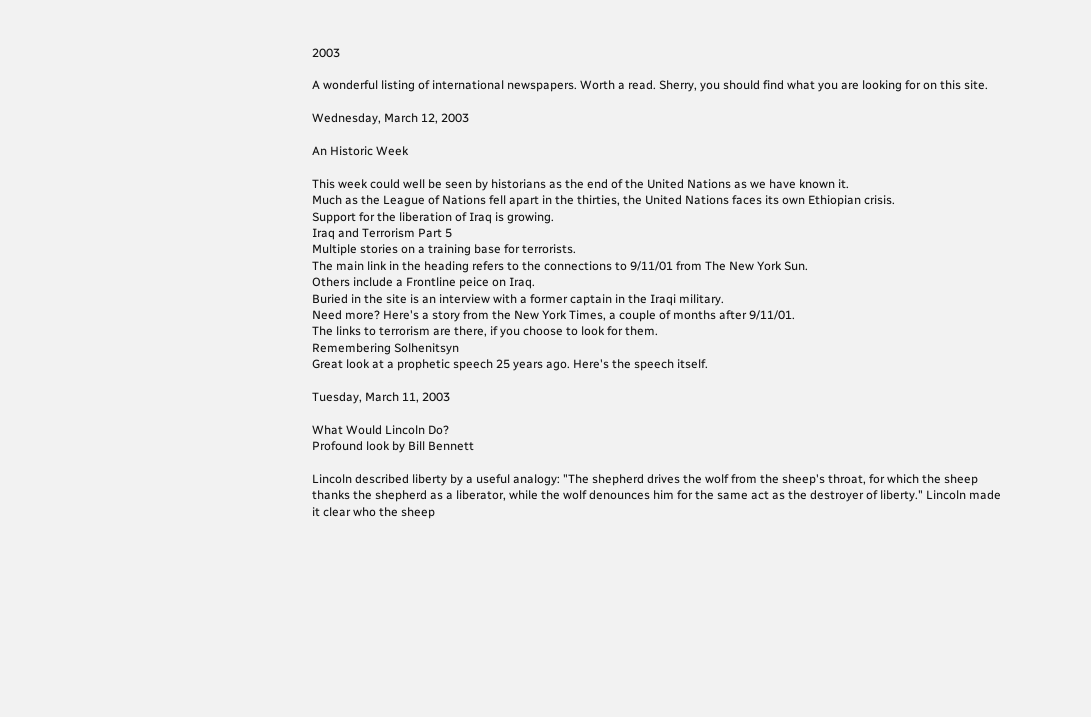2003

A wonderful listing of international newspapers. Worth a read. Sherry, you should find what you are looking for on this site.

Wednesday, March 12, 2003

An Historic Week

This week could well be seen by historians as the end of the United Nations as we have known it.
Much as the League of Nations fell apart in the thirties, the United Nations faces its own Ethiopian crisis.
Support for the liberation of Iraq is growing.
Iraq and Terrorism Part 5
Multiple stories on a training base for terrorists.
The main link in the heading refers to the connections to 9/11/01 from The New York Sun.
Others include a Frontline peice on Iraq.
Buried in the site is an interview with a former captain in the Iraqi military.
Need more? Here's a story from the New York Times, a couple of months after 9/11/01.
The links to terrorism are there, if you choose to look for them.
Remembering Solhenitsyn
Great look at a prophetic speech 25 years ago. Here's the speech itself.

Tuesday, March 11, 2003

What Would Lincoln Do?
Profound look by Bill Bennett

Lincoln described liberty by a useful analogy: "The shepherd drives the wolf from the sheep's throat, for which the sheep thanks the shepherd as a liberator, while the wolf denounces him for the same act as the destroyer of liberty." Lincoln made it clear who the sheep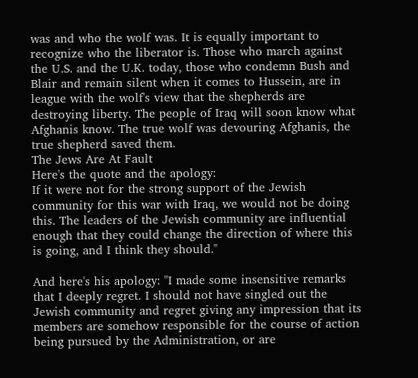was and who the wolf was. It is equally important to recognize who the liberator is. Those who march against the U.S. and the U.K. today, those who condemn Bush and Blair and remain silent when it comes to Hussein, are in league with the wolf's view that the shepherds are destroying liberty. The people of Iraq will soon know what Afghanis know. The true wolf was devouring Afghanis, the true shepherd saved them.
The Jews Are At Fault
Here's the quote and the apology:
If it were not for the strong support of the Jewish community for this war with Iraq, we would not be doing this. The leaders of the Jewish community are influential enough that they could change the direction of where this is going, and I think they should."

And here's his apology: "I made some insensitive remarks that I deeply regret. I should not have singled out the Jewish community and regret giving any impression that its members are somehow responsible for the course of action being pursued by the Administration, or are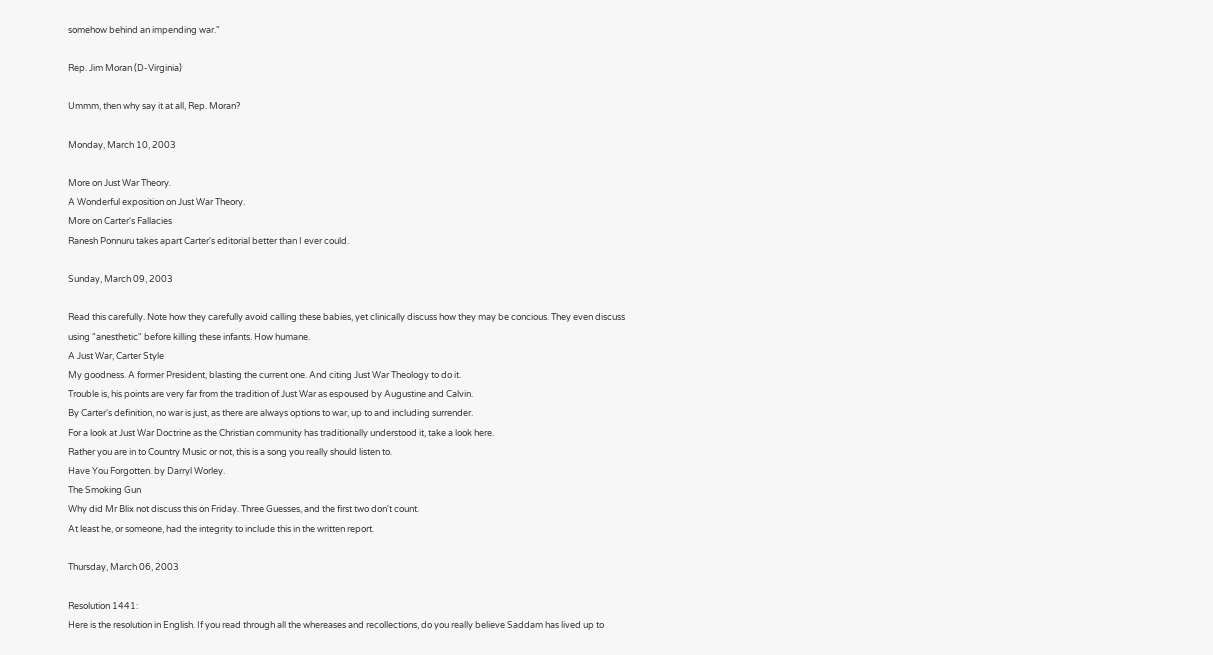somehow behind an impending war."

Rep. Jim Moran (D-Virginia)

Ummm, then why say it at all, Rep. Moran?

Monday, March 10, 2003

More on Just War Theory.
A Wonderful exposition on Just War Theory.
More on Carter's Fallacies
Ranesh Ponnuru takes apart Carter's editorial better than I ever could.

Sunday, March 09, 2003

Read this carefully. Note how they carefully avoid calling these babies, yet clinically discuss how they may be concious. They even discuss using "anesthetic" before killing these infants. How humane.
A Just War, Carter Style
My goodness. A former President, blasting the current one. And citing Just War Theology to do it.
Trouble is, his points are very far from the tradition of Just War as espoused by Augustine and Calvin.
By Carter's definition, no war is just, as there are always options to war, up to and including surrender.
For a look at Just War Doctrine as the Christian community has traditionally understood it, take a look here.
Rather you are in to Country Music or not, this is a song you really should listen to.
Have You Forgotten. by Darryl Worley.
The Smoking Gun
Why did Mr Blix not discuss this on Friday. Three Guesses, and the first two don't count.
At least he, or someone, had the integrity to include this in the written report.

Thursday, March 06, 2003

Resolution 1441:
Here is the resolution in English. If you read through all the whereases and recollections, do you really believe Saddam has lived up to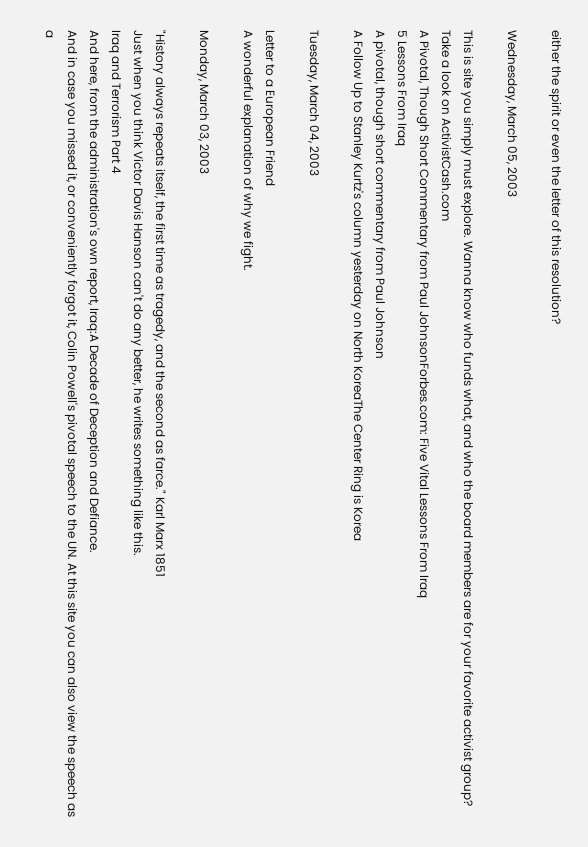either the spirit or even the letter of this resolution?

Wednesday, March 05, 2003

This is site you simply must explore. Wanna know who funds what, and who the board members are for your favorite activist group? Take a look on ActivistCash.com
A Pivotal, Though Short Commentary from Paul JohnsonForbes.com: Five Vital Lessons From Iraq
5 Lessons From Iraq
A pivotal, though short commentary from Paul Johnson
A Follow Up to Stanley Kurtz's column yesterday on North KoreaThe Center Ring is Korea

Tuesday, March 04, 2003

Letter to a European Friend
A wonderful explanation of why we fight.

Monday, March 03, 2003

"History always repeats itself, the first time as tragedy, and the second as farce." Karl Marx 1851
Just when you think Victor Davis Hanson can't do any better, he writes something like this.
Iraq and Terrorism Part 4
And here, from the administration's own report, Iraq:A Decade of Deception and Defiance.
And in case you missed it, or conveniently forgot it, Colin Powell's pivotal speech to the UN. At this site you can also view the speech as a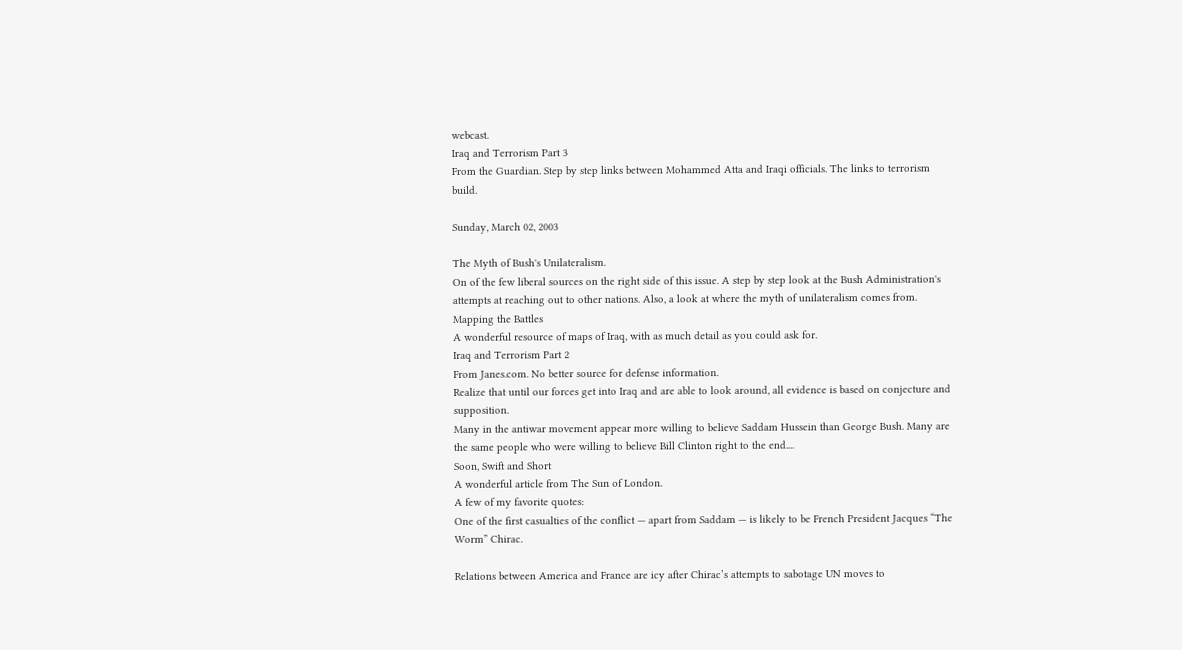webcast.
Iraq and Terrorism Part 3
From the Guardian. Step by step links between Mohammed Atta and Iraqi officials. The links to terrorism build.

Sunday, March 02, 2003

The Myth of Bush's Unilateralism.
On of the few liberal sources on the right side of this issue. A step by step look at the Bush Administration's attempts at reaching out to other nations. Also, a look at where the myth of unilateralism comes from.
Mapping the Battles
A wonderful resource of maps of Iraq, with as much detail as you could ask for.
Iraq and Terrorism Part 2
From Janes.com. No better source for defense information.
Realize that until our forces get into Iraq and are able to look around, all evidence is based on conjecture and supposition.
Many in the antiwar movement appear more willing to believe Saddam Hussein than George Bush. Many are the same people who were willing to believe Bill Clinton right to the end....
Soon, Swift and Short
A wonderful article from The Sun of London.
A few of my favorite quotes:
One of the first casualties of the conflict — apart from Saddam — is likely to be French President Jacques “The Worm” Chirac.

Relations between America and France are icy after Chirac’s attempts to sabotage UN moves to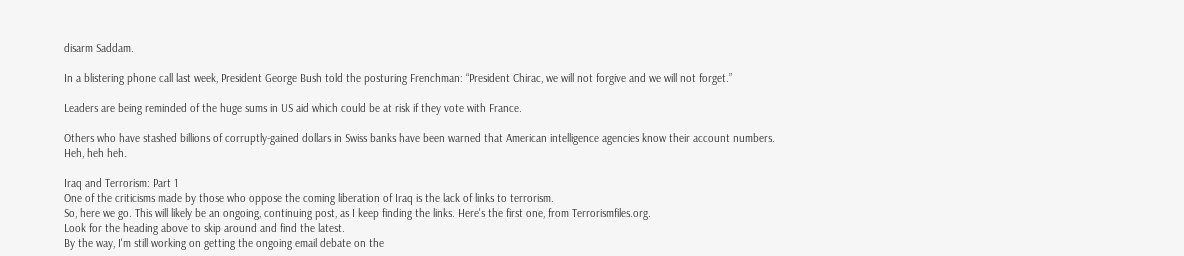disarm Saddam.

In a blistering phone call last week, President George Bush told the posturing Frenchman: “President Chirac, we will not forgive and we will not forget.”

Leaders are being reminded of the huge sums in US aid which could be at risk if they vote with France.

Others who have stashed billions of corruptly-gained dollars in Swiss banks have been warned that American intelligence agencies know their account numbers.
Heh, heh heh.

Iraq and Terrorism: Part 1
One of the criticisms made by those who oppose the coming liberation of Iraq is the lack of links to terrorism.
So, here we go. This will likely be an ongoing, continuing post, as I keep finding the links. Here's the first one, from Terrorismfiles.org.
Look for the heading above to skip around and find the latest.
By the way, I'm still working on getting the ongoing email debate on the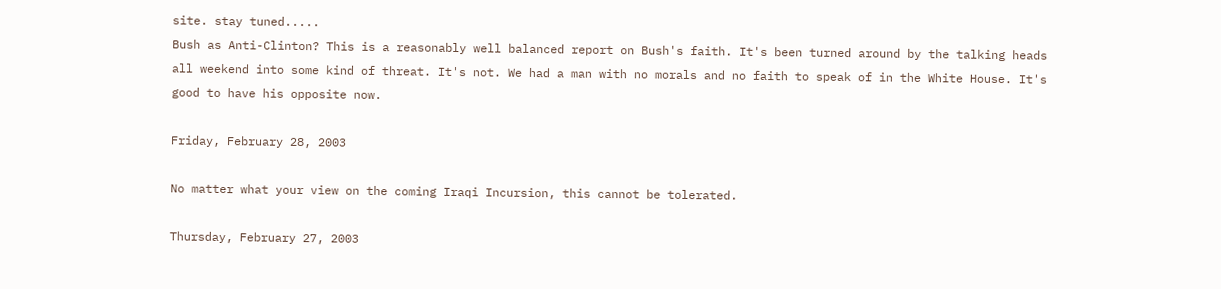site. stay tuned.....
Bush as Anti-Clinton? This is a reasonably well balanced report on Bush's faith. It's been turned around by the talking heads all weekend into some kind of threat. It's not. We had a man with no morals and no faith to speak of in the White House. It's good to have his opposite now.

Friday, February 28, 2003

No matter what your view on the coming Iraqi Incursion, this cannot be tolerated.

Thursday, February 27, 2003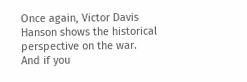Once again, Victor Davis Hanson shows the historical perspective on the war.
And if you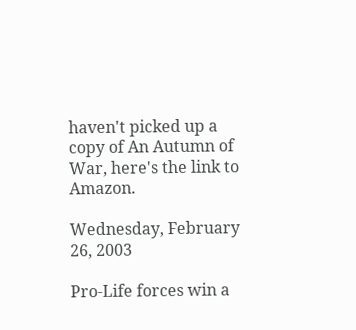haven't picked up a copy of An Autumn of War, here's the link to Amazon.

Wednesday, February 26, 2003

Pro-Life forces win a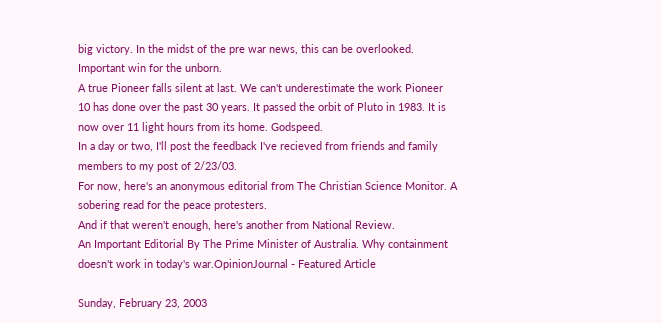big victory. In the midst of the pre war news, this can be overlooked. Important win for the unborn.
A true Pioneer falls silent at last. We can't underestimate the work Pioneer 10 has done over the past 30 years. It passed the orbit of Pluto in 1983. It is now over 11 light hours from its home. Godspeed.
In a day or two, I'll post the feedback I've recieved from friends and family members to my post of 2/23/03.
For now, here's an anonymous editorial from The Christian Science Monitor. A sobering read for the peace protesters.
And if that weren't enough, here's another from National Review.
An Important Editorial By The Prime Minister of Australia. Why containment doesn't work in today's war.OpinionJournal - Featured Article

Sunday, February 23, 2003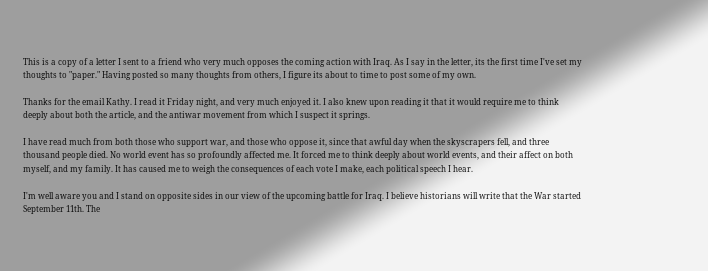This is a copy of a letter I sent to a friend who very much opposes the coming action with Iraq. As I say in the letter, its the first time I've set my thoughts to "paper." Having posted so many thoughts from others, I figure its about to time to post some of my own.

Thanks for the email Kathy. I read it Friday night, and very much enjoyed it. I also knew upon reading it that it would require me to think deeply about both the article, and the antiwar movement from which I suspect it springs.

I have read much from both those who support war, and those who oppose it, since that awful day when the skyscrapers fell, and three thousand people died. No world event has so profoundly affected me. It forced me to think deeply about world events, and their affect on both myself, and my family. It has caused me to weigh the consequences of each vote I make, each political speech I hear.

I'm well aware you and I stand on opposite sides in our view of the upcoming battle for Iraq. I believe historians will write that the War started September 11th. The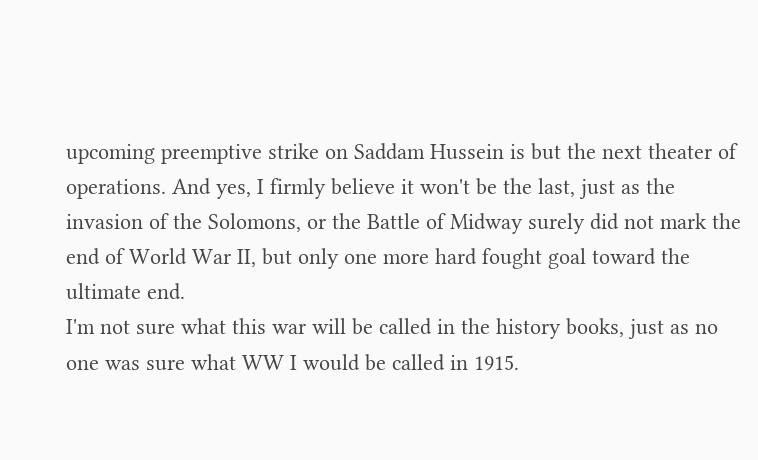upcoming preemptive strike on Saddam Hussein is but the next theater of operations. And yes, I firmly believe it won't be the last, just as the invasion of the Solomons, or the Battle of Midway surely did not mark the end of World War II, but only one more hard fought goal toward the ultimate end.
I'm not sure what this war will be called in the history books, just as no one was sure what WW I would be called in 1915.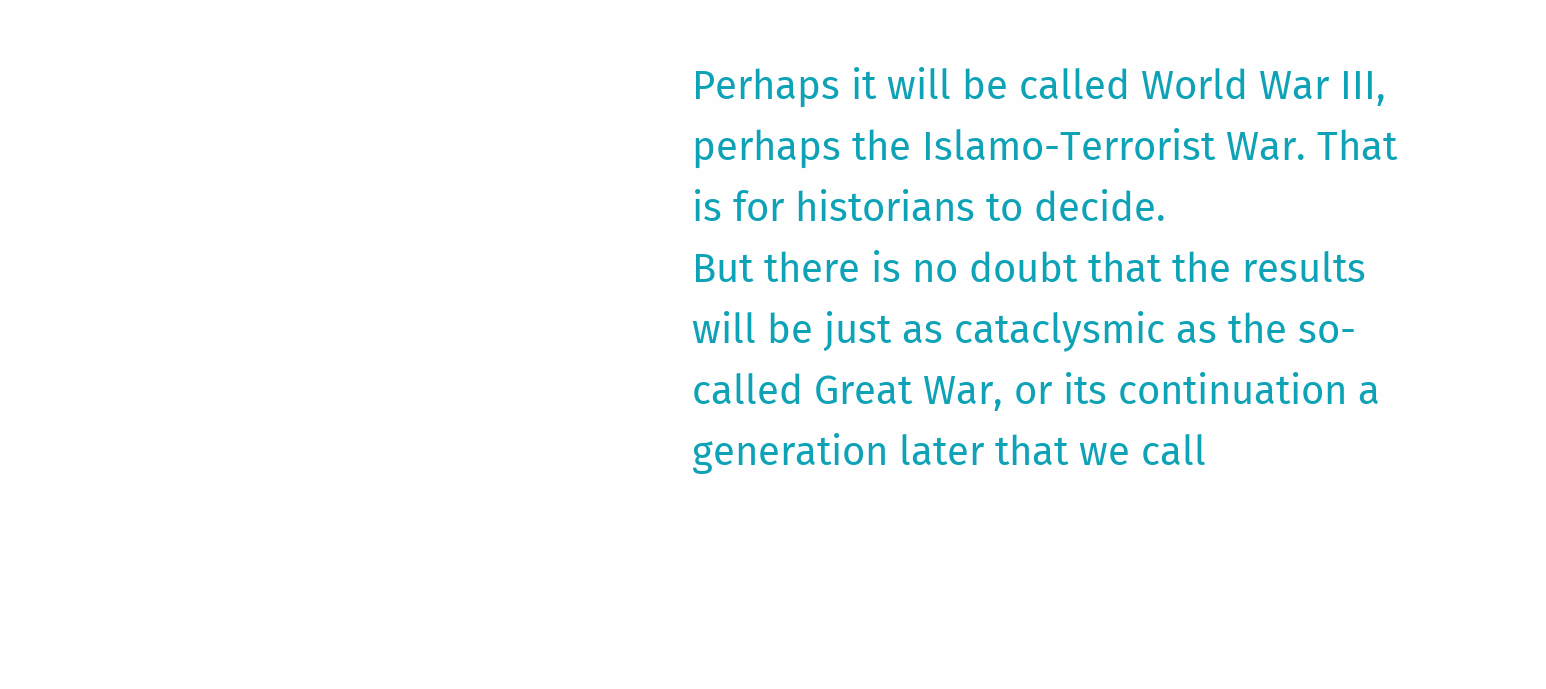Perhaps it will be called World War III, perhaps the Islamo-Terrorist War. That is for historians to decide.
But there is no doubt that the results will be just as cataclysmic as the so-called Great War, or its continuation a generation later that we call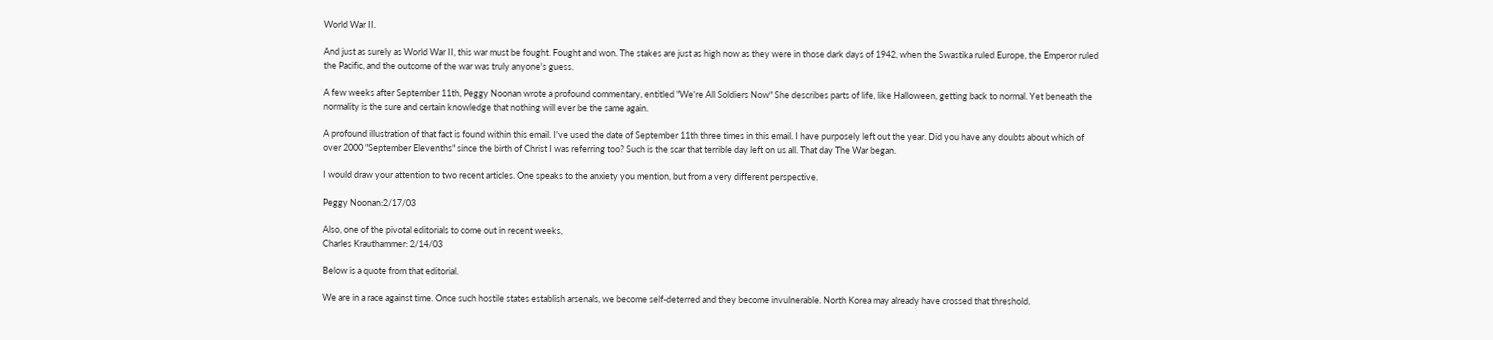World War II.

And just as surely as World War II, this war must be fought. Fought and won. The stakes are just as high now as they were in those dark days of 1942, when the Swastika ruled Europe, the Emperor ruled the Pacific, and the outcome of the war was truly anyone's guess.

A few weeks after September 11th, Peggy Noonan wrote a profound commentary, entitled "We're All Soldiers Now" She describes parts of life, like Halloween, getting back to normal. Yet beneath the normality is the sure and certain knowledge that nothing will ever be the same again.

A profound illustration of that fact is found within this email. I've used the date of September 11th three times in this email. I have purposely left out the year. Did you have any doubts about which of over 2000 "September Elevenths" since the birth of Christ I was referring too? Such is the scar that terrible day left on us all. That day The War began.

I would draw your attention to two recent articles. One speaks to the anxiety you mention, but from a very different perspective.

Peggy Noonan:2/17/03

Also, one of the pivotal editorials to come out in recent weeks,
Charles Krauthammer: 2/14/03

Below is a quote from that editorial.

We are in a race against time. Once such hostile states establish arsenals, we become self-deterred and they become invulnerable. North Korea may already have crossed that threshold.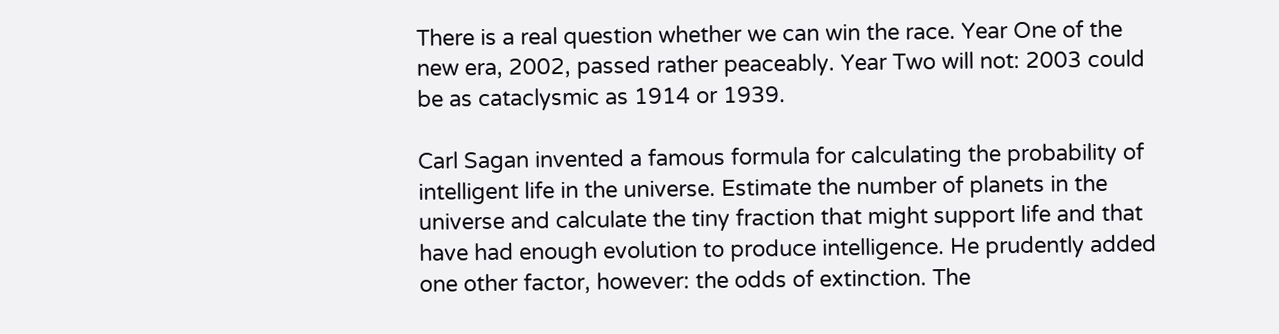There is a real question whether we can win the race. Year One of the new era, 2002, passed rather peaceably. Year Two will not: 2003 could be as cataclysmic as 1914 or 1939.

Carl Sagan invented a famous formula for calculating the probability of intelligent life in the universe. Estimate the number of planets in the universe and calculate the tiny fraction that might support life and that have had enough evolution to produce intelligence. He prudently added one other factor, however: the odds of extinction. The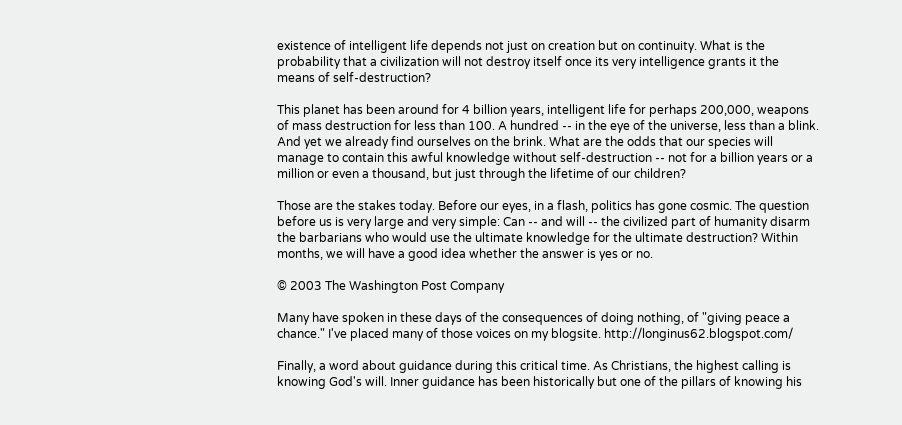existence of intelligent life depends not just on creation but on continuity. What is the probability that a civilization will not destroy itself once its very intelligence grants it the means of self-destruction?

This planet has been around for 4 billion years, intelligent life for perhaps 200,000, weapons of mass destruction for less than 100. A hundred -- in the eye of the universe, less than a blink. And yet we already find ourselves on the brink. What are the odds that our species will manage to contain this awful knowledge without self-destruction -- not for a billion years or a million or even a thousand, but just through the lifetime of our children?

Those are the stakes today. Before our eyes, in a flash, politics has gone cosmic. The question before us is very large and very simple: Can -- and will -- the civilized part of humanity disarm the barbarians who would use the ultimate knowledge for the ultimate destruction? Within months, we will have a good idea whether the answer is yes or no.

© 2003 The Washington Post Company

Many have spoken in these days of the consequences of doing nothing, of "giving peace a chance." I've placed many of those voices on my blogsite. http://longinus62.blogspot.com/

Finally, a word about guidance during this critical time. As Christians, the highest calling is knowing God's will. Inner guidance has been historically but one of the pillars of knowing his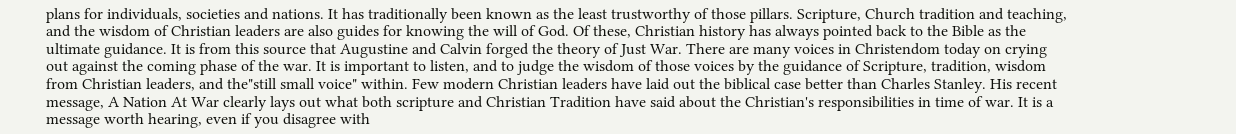plans for individuals, societies and nations. It has traditionally been known as the least trustworthy of those pillars. Scripture, Church tradition and teaching, and the wisdom of Christian leaders are also guides for knowing the will of God. Of these, Christian history has always pointed back to the Bible as the ultimate guidance. It is from this source that Augustine and Calvin forged the theory of Just War. There are many voices in Christendom today on crying out against the coming phase of the war. It is important to listen, and to judge the wisdom of those voices by the guidance of Scripture, tradition, wisdom from Christian leaders, and the"still small voice" within. Few modern Christian leaders have laid out the biblical case better than Charles Stanley. His recent message, A Nation At War clearly lays out what both scripture and Christian Tradition have said about the Christian's responsibilities in time of war. It is a message worth hearing, even if you disagree with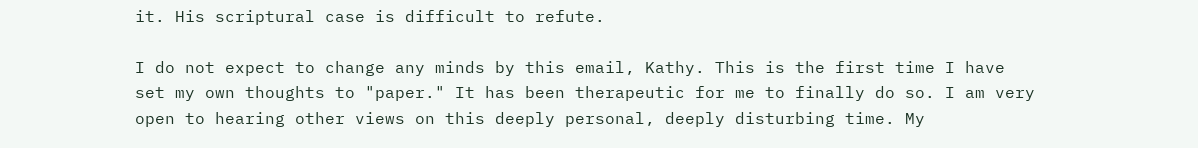it. His scriptural case is difficult to refute.

I do not expect to change any minds by this email, Kathy. This is the first time I have set my own thoughts to "paper." It has been therapeutic for me to finally do so. I am very open to hearing other views on this deeply personal, deeply disturbing time. My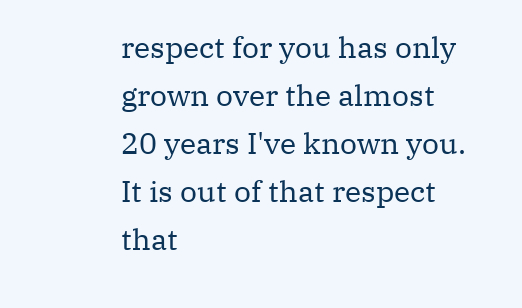respect for you has only grown over the almost 20 years I've known you. It is out of that respect that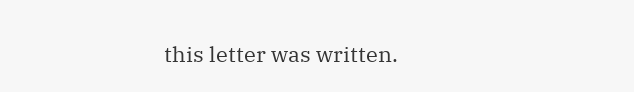this letter was written.